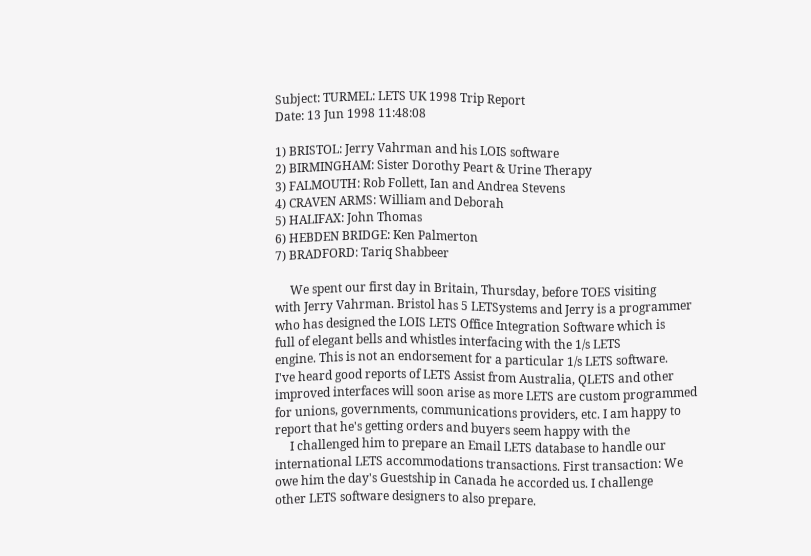Subject: TURMEL: LETS UK 1998 Trip Report
Date: 13 Jun 1998 11:48:08

1) BRISTOL: Jerry Vahrman and his LOIS software
2) BIRMINGHAM: Sister Dorothy Peart & Urine Therapy
3) FALMOUTH: Rob Follett, Ian and Andrea Stevens
4) CRAVEN ARMS: William and Deborah
5) HALIFAX: John Thomas
6) HEBDEN BRIDGE: Ken Palmerton
7) BRADFORD: Tariq Shabbeer

     We spent our first day in Britain, Thursday, before TOES visiting
with Jerry Vahrman. Bristol has 5 LETSystems and Jerry is a programmer
who has designed the LOIS LETS Office Integration Software which is
full of elegant bells and whistles interfacing with the 1/s LETS
engine. This is not an endorsement for a particular 1/s LETS software.
I've heard good reports of LETS Assist from Australia, QLETS and other
improved interfaces will soon arise as more LETS are custom programmed
for unions, governments, communications providers, etc. I am happy to
report that he's getting orders and buyers seem happy with the
     I challenged him to prepare an Email LETS database to handle our
international LETS accommodations transactions. First transaction: We
owe him the day's Guestship in Canada he accorded us. I challenge
other LETS software designers to also prepare.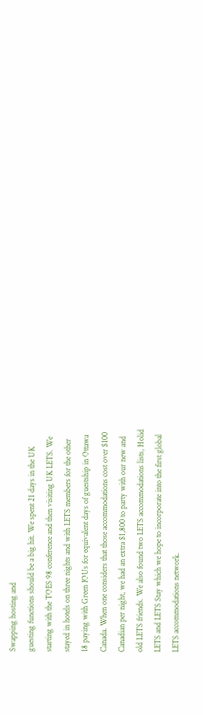Swapping hosting and
guesting functions should be a big hit. We spent 21 days in the UK
starting with the TOES 98 conference and then visiting UK LETS. We
stayed in hotels on three nights and with LETS members for the other
18 paying with Green IOUs for equivalent days of guestship in Ottawa
Canada. When one considers that those accommodations cost over $100
Canadian per night, we had an extra $1,800 to party with our new and
old LETS friends. We also found two LETS accommodations lists, Holid
LETS and LETS Stay which we hope to incorporate into the first global
LETS accommodations network.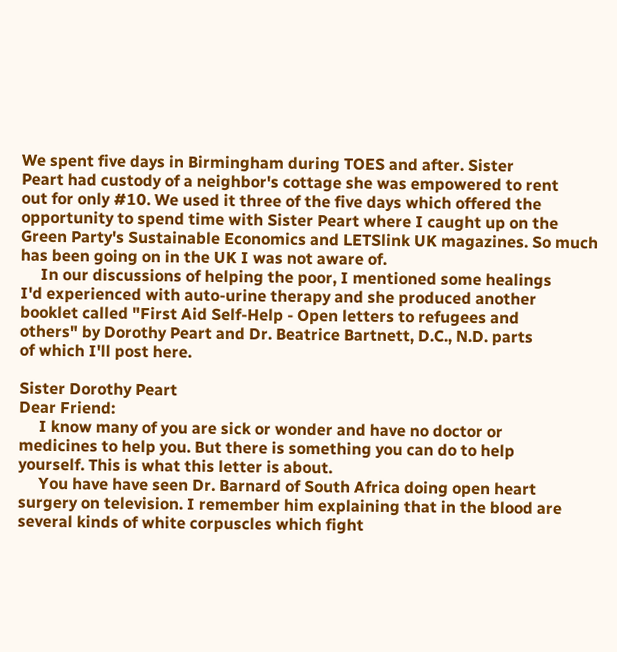We spent five days in Birmingham during TOES and after. Sister
Peart had custody of a neighbor's cottage she was empowered to rent
out for only #10. We used it three of the five days which offered the
opportunity to spend time with Sister Peart where I caught up on the
Green Party's Sustainable Economics and LETSlink UK magazines. So much
has been going on in the UK I was not aware of.
     In our discussions of helping the poor, I mentioned some healings
I'd experienced with auto-urine therapy and she produced another
booklet called "First Aid Self-Help - Open letters to refugees and
others" by Dorothy Peart and Dr. Beatrice Bartnett, D.C., N.D. parts
of which I'll post here.

Sister Dorothy Peart
Dear Friend:
     I know many of you are sick or wonder and have no doctor or
medicines to help you. But there is something you can do to help
yourself. This is what this letter is about.
     You have have seen Dr. Barnard of South Africa doing open heart
surgery on television. I remember him explaining that in the blood are
several kinds of white corpuscles which fight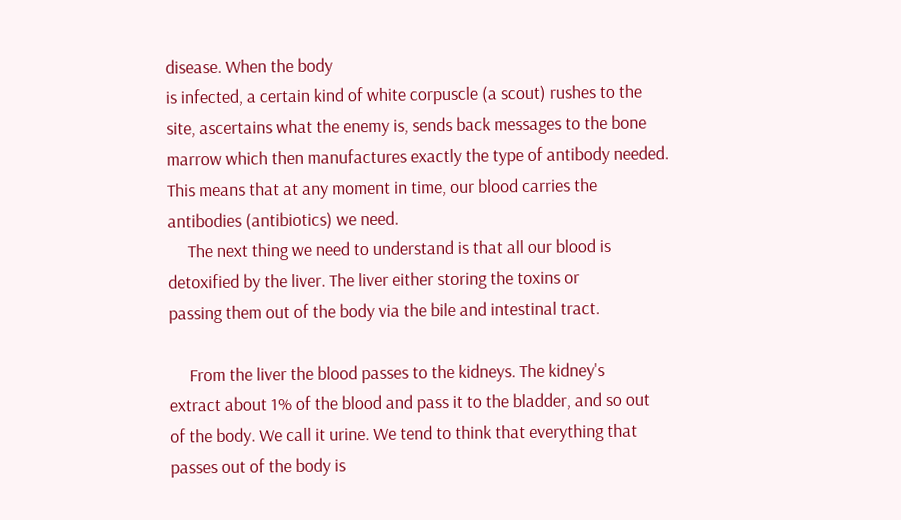disease. When the body
is infected, a certain kind of white corpuscle (a scout) rushes to the
site, ascertains what the enemy is, sends back messages to the bone
marrow which then manufactures exactly the type of antibody needed.
This means that at any moment in time, our blood carries the
antibodies (antibiotics) we need.
     The next thing we need to understand is that all our blood is
detoxified by the liver. The liver either storing the toxins or
passing them out of the body via the bile and intestinal tract.

     From the liver the blood passes to the kidneys. The kidney's
extract about 1% of the blood and pass it to the bladder, and so out
of the body. We call it urine. We tend to think that everything that
passes out of the body is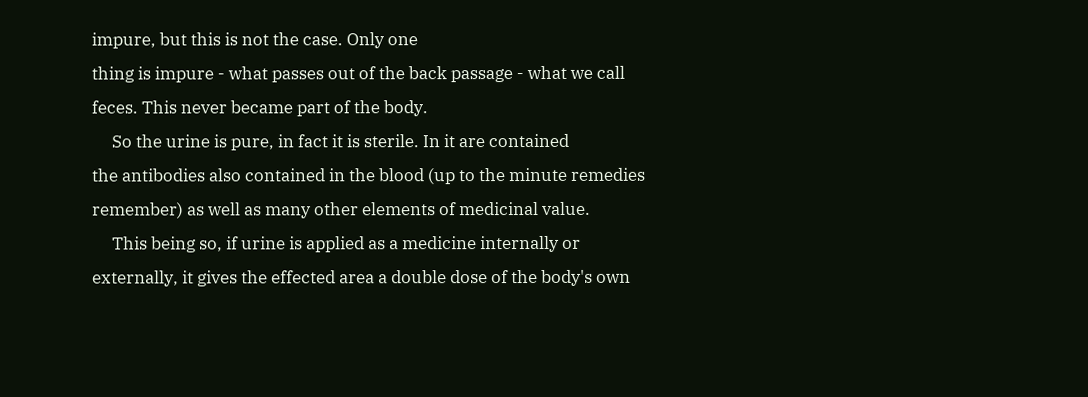impure, but this is not the case. Only one
thing is impure - what passes out of the back passage - what we call
feces. This never became part of the body.
     So the urine is pure, in fact it is sterile. In it are contained
the antibodies also contained in the blood (up to the minute remedies
remember) as well as many other elements of medicinal value.
     This being so, if urine is applied as a medicine internally or
externally, it gives the effected area a double dose of the body's own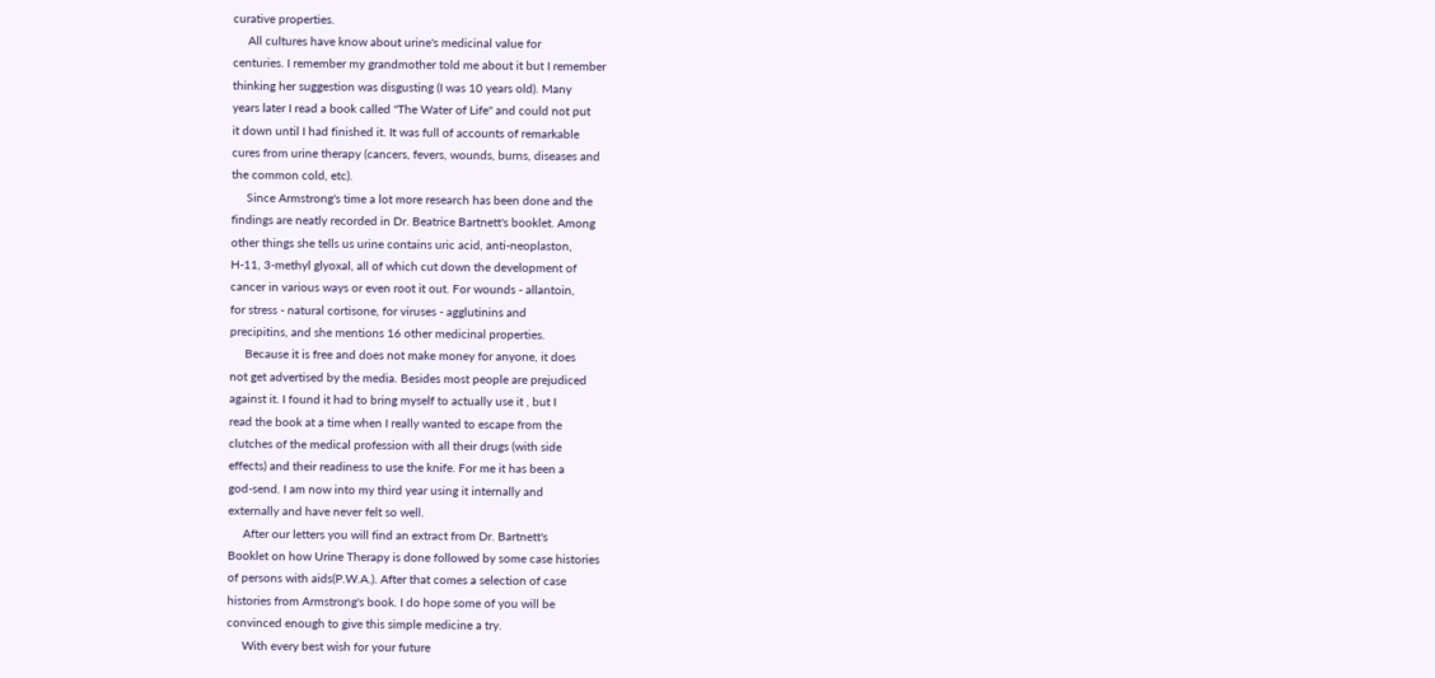curative properties.
     All cultures have know about urine's medicinal value for
centuries. I remember my grandmother told me about it but I remember
thinking her suggestion was disgusting (I was 10 years old). Many
years later I read a book called "The Water of Life" and could not put
it down until I had finished it. It was full of accounts of remarkable
cures from urine therapy (cancers, fevers, wounds, burns, diseases and
the common cold, etc).
     Since Armstrong's time a lot more research has been done and the
findings are neatly recorded in Dr. Beatrice Bartnett's booklet. Among
other things she tells us urine contains uric acid, anti-neoplaston,
H-11, 3-methyl glyoxal, all of which cut down the development of
cancer in various ways or even root it out. For wounds - allantoin,
for stress - natural cortisone, for viruses - agglutinins and
precipitins, and she mentions 16 other medicinal properties.
     Because it is free and does not make money for anyone, it does
not get advertised by the media. Besides most people are prejudiced
against it. I found it had to bring myself to actually use it , but I
read the book at a time when I really wanted to escape from the
clutches of the medical profession with all their drugs (with side
effects) and their readiness to use the knife. For me it has been a
god-send. I am now into my third year using it internally and
externally and have never felt so well.
     After our letters you will find an extract from Dr. Bartnett's
Booklet on how Urine Therapy is done followed by some case histories
of persons with aids(P.W.A.). After that comes a selection of case
histories from Armstrong's book. I do hope some of you will be
convinced enough to give this simple medicine a try.
     With every best wish for your future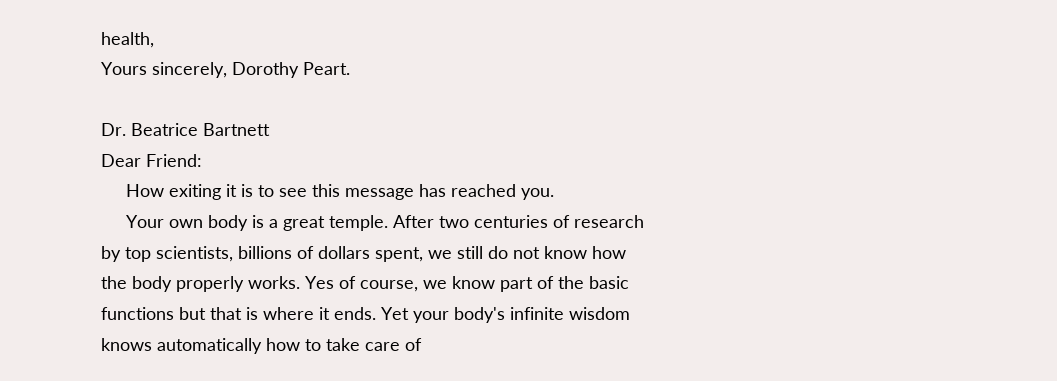health,
Yours sincerely, Dorothy Peart.

Dr. Beatrice Bartnett
Dear Friend:
     How exiting it is to see this message has reached you.
     Your own body is a great temple. After two centuries of research
by top scientists, billions of dollars spent, we still do not know how
the body properly works. Yes of course, we know part of the basic
functions but that is where it ends. Yet your body's infinite wisdom
knows automatically how to take care of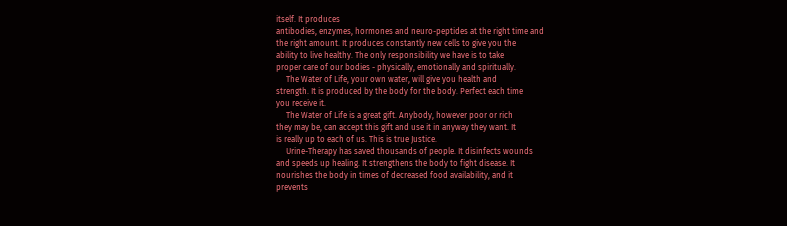itself. It produces
antibodies, enzymes, hormones and neuro-peptides at the right time and
the right amount. It produces constantly new cells to give you the
ability to live healthy. The only responsibility we have is to take
proper care of our bodies - physically, emotionally and spiritually.
     The Water of Life, your own water, will give you health and
strength. It is produced by the body for the body. Perfect each time
you receive it.
     The Water of Life is a great gift. Anybody, however poor or rich
they may be, can accept this gift and use it in anyway they want. It
is really up to each of us. This is true Justice.
     Urine-Therapy has saved thousands of people. It disinfects wounds
and speeds up healing. It strengthens the body to fight disease. It
nourishes the body in times of decreased food availability, and it
prevents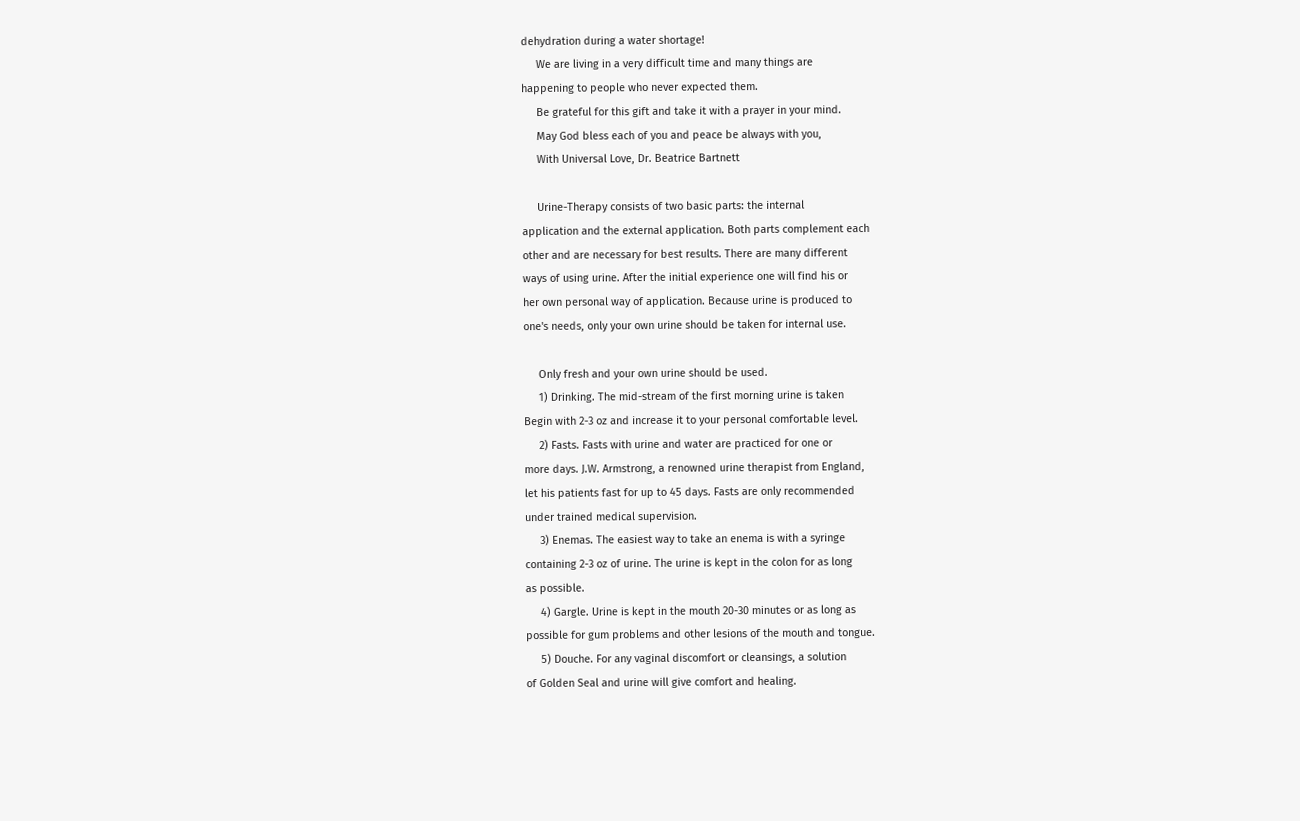dehydration during a water shortage!
     We are living in a very difficult time and many things are
happening to people who never expected them.
     Be grateful for this gift and take it with a prayer in your mind.
     May God bless each of you and peace be always with you,
     With Universal Love, Dr. Beatrice Bartnett

     Urine-Therapy consists of two basic parts: the internal
application and the external application. Both parts complement each
other and are necessary for best results. There are many different
ways of using urine. After the initial experience one will find his or
her own personal way of application. Because urine is produced to
one's needs, only your own urine should be taken for internal use.

     Only fresh and your own urine should be used.
     1) Drinking. The mid-stream of the first morning urine is taken
Begin with 2-3 oz and increase it to your personal comfortable level.
     2) Fasts. Fasts with urine and water are practiced for one or
more days. J.W. Armstrong, a renowned urine therapist from England,
let his patients fast for up to 45 days. Fasts are only recommended
under trained medical supervision.
     3) Enemas. The easiest way to take an enema is with a syringe
containing 2-3 oz of urine. The urine is kept in the colon for as long
as possible.
     4) Gargle. Urine is kept in the mouth 20-30 minutes or as long as
possible for gum problems and other lesions of the mouth and tongue.
     5) Douche. For any vaginal discomfort or cleansings, a solution
of Golden Seal and urine will give comfort and healing.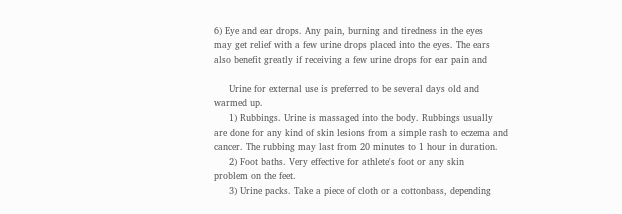6) Eye and ear drops. Any pain, burning and tiredness in the eyes
may get relief with a few urine drops placed into the eyes. The ears
also benefit greatly if receiving a few urine drops for ear pain and

     Urine for external use is preferred to be several days old and
warmed up.
     1) Rubbings. Urine is massaged into the body. Rubbings usually
are done for any kind of skin lesions from a simple rash to eczema and
cancer. The rubbing may last from 20 minutes to 1 hour in duration.
     2) Foot baths. Very effective for athlete's foot or any skin
problem on the feet.
     3) Urine packs. Take a piece of cloth or a cottonbass, depending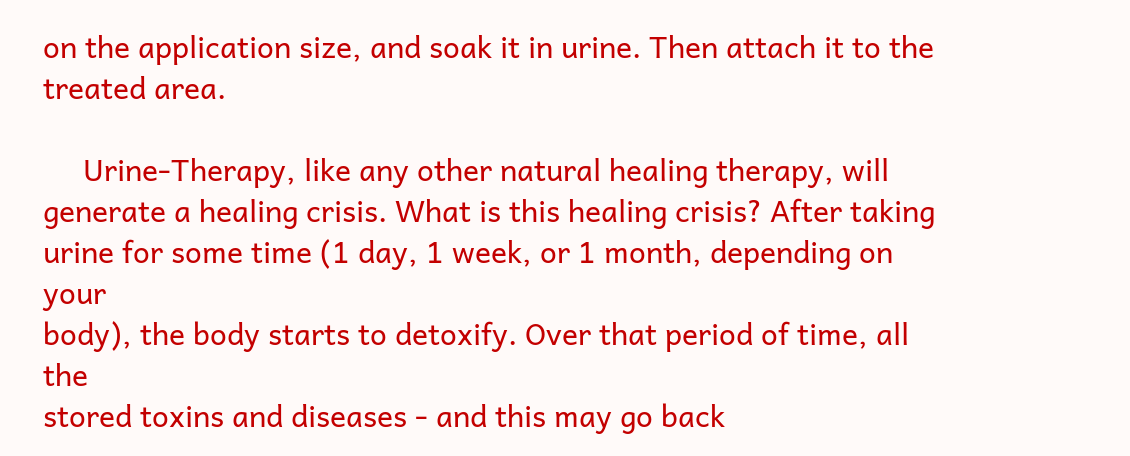on the application size, and soak it in urine. Then attach it to the
treated area.

     Urine-Therapy, like any other natural healing therapy, will
generate a healing crisis. What is this healing crisis? After taking
urine for some time (1 day, 1 week, or 1 month, depending on your
body), the body starts to detoxify. Over that period of time, all the
stored toxins and diseases - and this may go back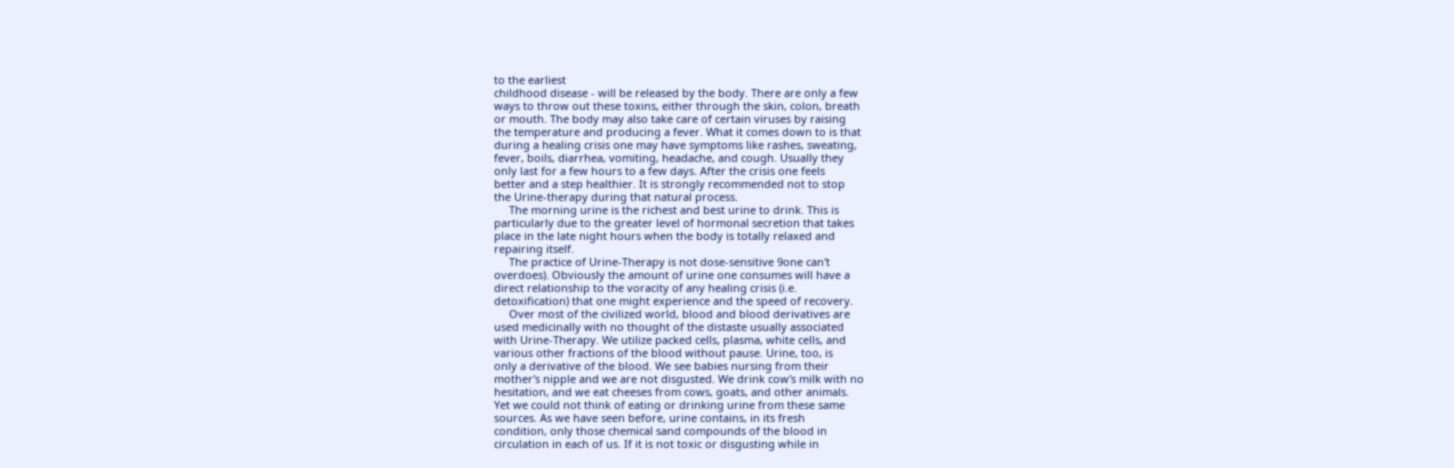to the earliest
childhood disease - will be released by the body. There are only a few
ways to throw out these toxins, either through the skin, colon, breath
or mouth. The body may also take care of certain viruses by raising
the temperature and producing a fever. What it comes down to is that
during a healing crisis one may have symptoms like rashes, sweating,
fever, boils, diarrhea, vomiting, headache, and cough. Usually they
only last for a few hours to a few days. After the crisis one feels
better and a step healthier. It is strongly recommended not to stop
the Urine-therapy during that natural process.
     The morning urine is the richest and best urine to drink. This is
particularly due to the greater level of hormonal secretion that takes
place in the late night hours when the body is totally relaxed and
repairing itself.
     The practice of Urine-Therapy is not dose-sensitive 9one can't
overdoes). Obviously the amount of urine one consumes will have a
direct relationship to the voracity of any healing crisis (i.e.
detoxification) that one might experience and the speed of recovery.
     Over most of the civilized world, blood and blood derivatives are
used medicinally with no thought of the distaste usually associated
with Urine-Therapy. We utilize packed cells, plasma, white cells, and
various other fractions of the blood without pause. Urine, too, is
only a derivative of the blood. We see babies nursing from their
mother's nipple and we are not disgusted. We drink cow's milk with no
hesitation, and we eat cheeses from cows, goats, and other animals.
Yet we could not think of eating or drinking urine from these same
sources. As we have seen before, urine contains, in its fresh
condition, only those chemical sand compounds of the blood in
circulation in each of us. If it is not toxic or disgusting while in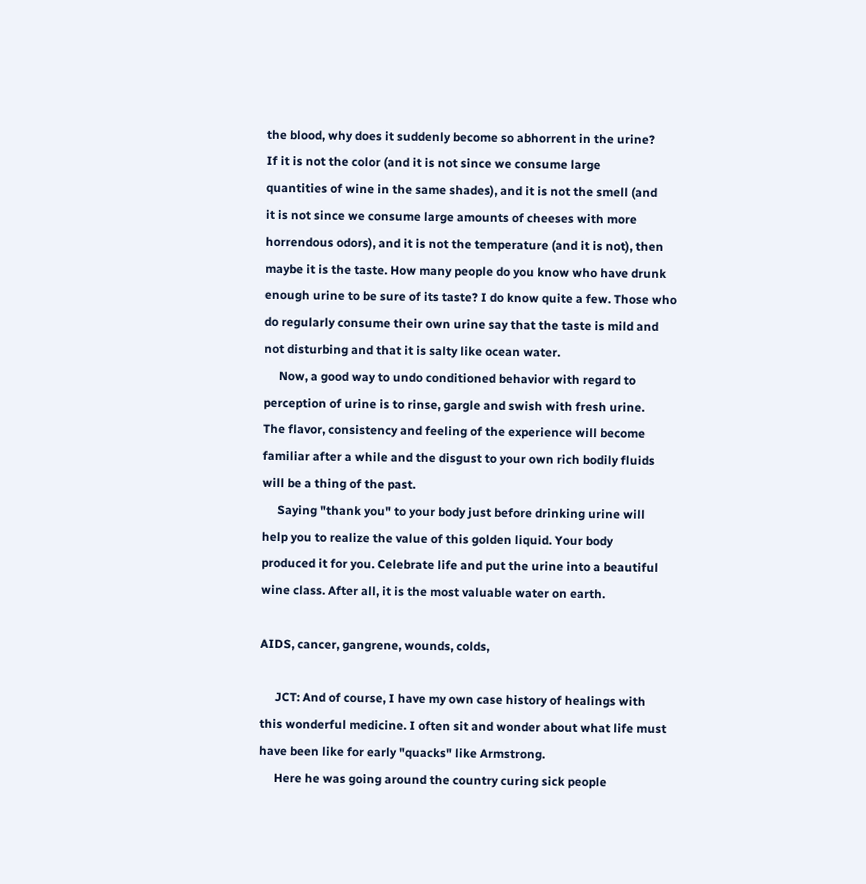the blood, why does it suddenly become so abhorrent in the urine?
If it is not the color (and it is not since we consume large
quantities of wine in the same shades), and it is not the smell (and
it is not since we consume large amounts of cheeses with more
horrendous odors), and it is not the temperature (and it is not), then
maybe it is the taste. How many people do you know who have drunk
enough urine to be sure of its taste? I do know quite a few. Those who
do regularly consume their own urine say that the taste is mild and
not disturbing and that it is salty like ocean water.
     Now, a good way to undo conditioned behavior with regard to
perception of urine is to rinse, gargle and swish with fresh urine.
The flavor, consistency and feeling of the experience will become
familiar after a while and the disgust to your own rich bodily fluids
will be a thing of the past.
     Saying "thank you" to your body just before drinking urine will
help you to realize the value of this golden liquid. Your body
produced it for you. Celebrate life and put the urine into a beautiful
wine class. After all, it is the most valuable water on earth.

AIDS, cancer, gangrene, wounds, colds,

     JCT: And of course, I have my own case history of healings with
this wonderful medicine. I often sit and wonder about what life must
have been like for early "quacks" like Armstrong.
     Here he was going around the country curing sick people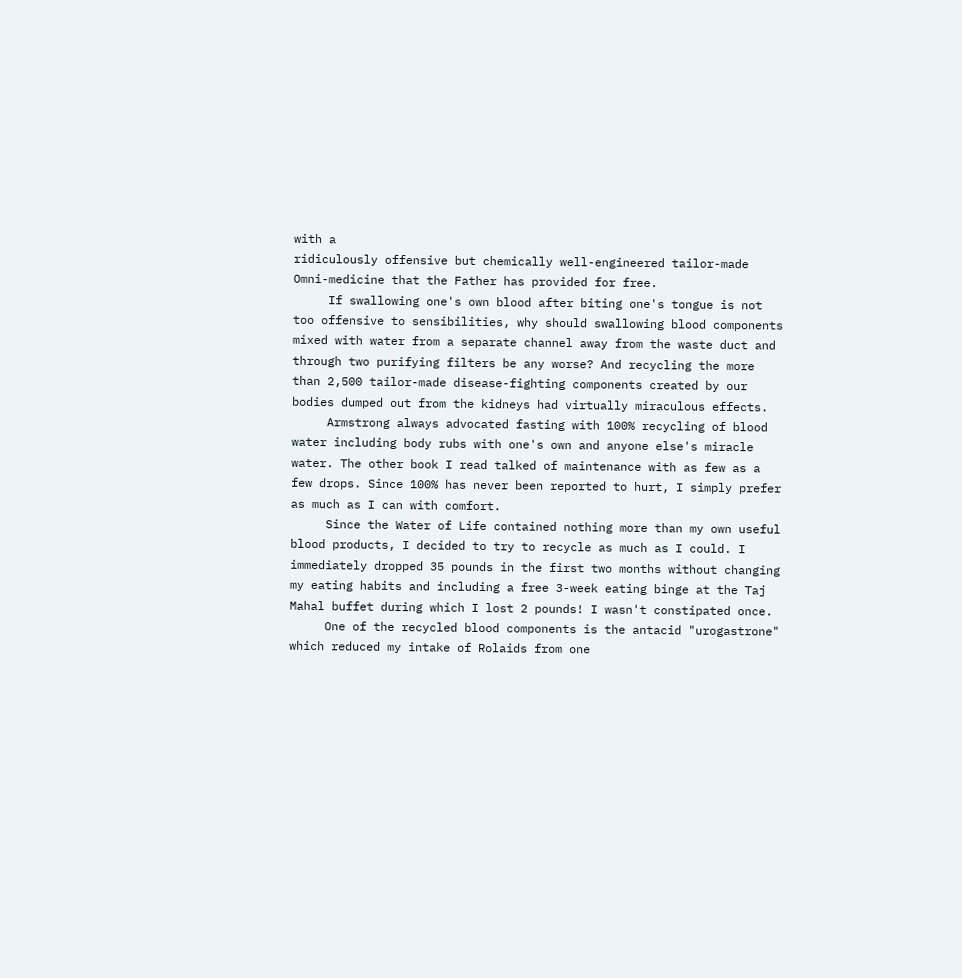with a
ridiculously offensive but chemically well-engineered tailor-made
Omni-medicine that the Father has provided for free.
     If swallowing one's own blood after biting one's tongue is not
too offensive to sensibilities, why should swallowing blood components
mixed with water from a separate channel away from the waste duct and
through two purifying filters be any worse? And recycling the more
than 2,500 tailor-made disease-fighting components created by our
bodies dumped out from the kidneys had virtually miraculous effects.
     Armstrong always advocated fasting with 100% recycling of blood
water including body rubs with one's own and anyone else's miracle
water. The other book I read talked of maintenance with as few as a
few drops. Since 100% has never been reported to hurt, I simply prefer
as much as I can with comfort.
     Since the Water of Life contained nothing more than my own useful
blood products, I decided to try to recycle as much as I could. I
immediately dropped 35 pounds in the first two months without changing
my eating habits and including a free 3-week eating binge at the Taj
Mahal buffet during which I lost 2 pounds! I wasn't constipated once.
     One of the recycled blood components is the antacid "urogastrone"
which reduced my intake of Rolaids from one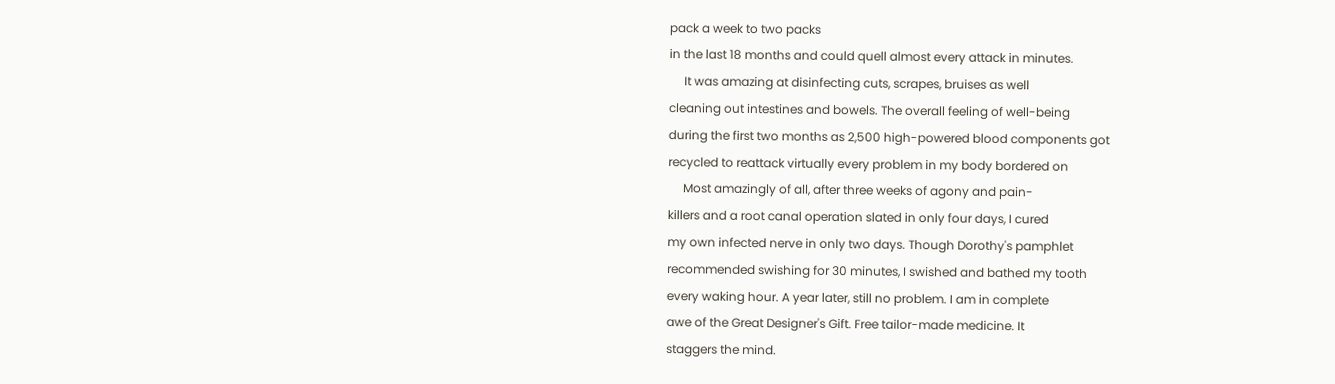pack a week to two packs
in the last 18 months and could quell almost every attack in minutes.
     It was amazing at disinfecting cuts, scrapes, bruises as well
cleaning out intestines and bowels. The overall feeling of well-being
during the first two months as 2,500 high-powered blood components got
recycled to reattack virtually every problem in my body bordered on
     Most amazingly of all, after three weeks of agony and pain-
killers and a root canal operation slated in only four days, I cured
my own infected nerve in only two days. Though Dorothy's pamphlet
recommended swishing for 30 minutes, I swished and bathed my tooth
every waking hour. A year later, still no problem. I am in complete
awe of the Great Designer's Gift. Free tailor-made medicine. It
staggers the mind.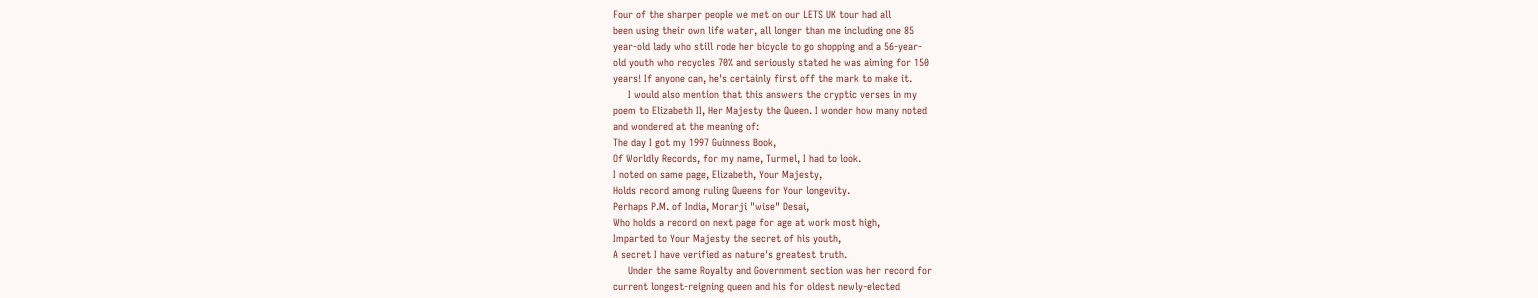Four of the sharper people we met on our LETS UK tour had all
been using their own life water, all longer than me including one 85
year-old lady who still rode her bicycle to go shopping and a 56-year-
old youth who recycles 70% and seriously stated he was aiming for 150
years! If anyone can, he's certainly first off the mark to make it.
     I would also mention that this answers the cryptic verses in my
poem to Elizabeth II, Her Majesty the Queen. I wonder how many noted
and wondered at the meaning of:
The day I got my 1997 Guinness Book,
Of Worldly Records, for my name, Turmel, I had to look.
I noted on same page, Elizabeth, Your Majesty,
Holds record among ruling Queens for Your longevity.
Perhaps P.M. of India, Morarji "wise" Desai,
Who holds a record on next page for age at work most high,
Imparted to Your Majesty the secret of his youth,
A secret I have verified as nature's greatest truth.
     Under the same Royalty and Government section was her record for
current longest-reigning queen and his for oldest newly-elected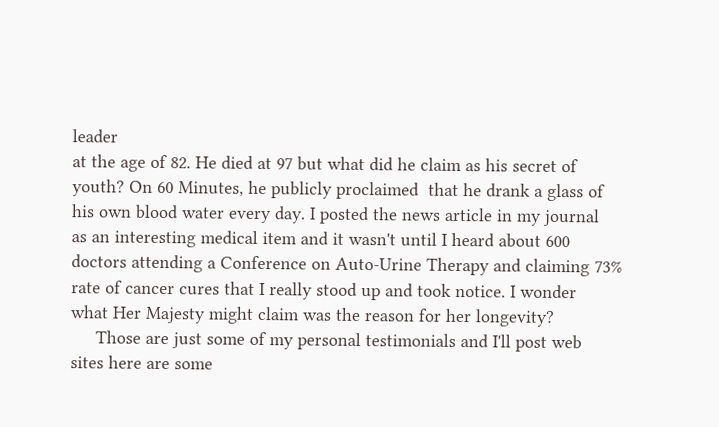leader
at the age of 82. He died at 97 but what did he claim as his secret of
youth? On 60 Minutes, he publicly proclaimed  that he drank a glass of
his own blood water every day. I posted the news article in my journal
as an interesting medical item and it wasn't until I heard about 600
doctors attending a Conference on Auto-Urine Therapy and claiming 73%
rate of cancer cures that I really stood up and took notice. I wonder
what Her Majesty might claim was the reason for her longevity?
     Those are just some of my personal testimonials and I'll post web
sites here are some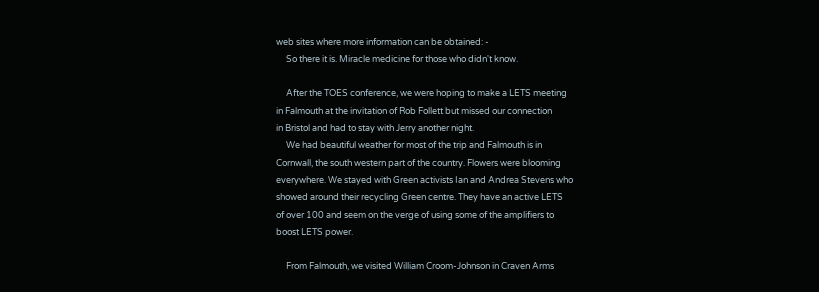web sites where more information can be obtained: -
     So there it is. Miracle medicine for those who didn't know.

     After the TOES conference, we were hoping to make a LETS meeting
in Falmouth at the invitation of Rob Follett but missed our connection
in Bristol and had to stay with Jerry another night.
     We had beautiful weather for most of the trip and Falmouth is in
Cornwall, the south western part of the country. Flowers were blooming
everywhere. We stayed with Green activists Ian and Andrea Stevens who
showed around their recycling Green centre. They have an active LETS
of over 100 and seem on the verge of using some of the amplifiers to
boost LETS power.

     From Falmouth, we visited William Croom-Johnson in Craven Arms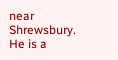near Shrewsbury. He is a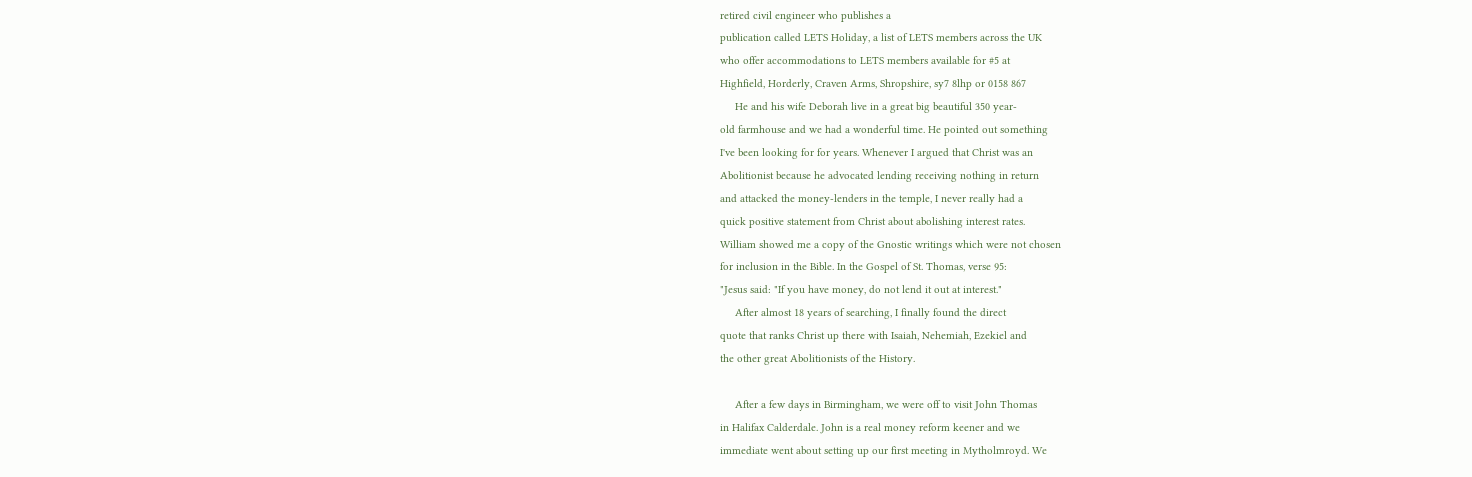retired civil engineer who publishes a
publication called LETS Holiday, a list of LETS members across the UK
who offer accommodations to LETS members available for #5 at
Highfield, Horderly, Craven Arms, Shropshire, sy7 8lhp or 0158 867
     He and his wife Deborah live in a great big beautiful 350 year-
old farmhouse and we had a wonderful time. He pointed out something
I've been looking for for years. Whenever I argued that Christ was an
Abolitionist because he advocated lending receiving nothing in return
and attacked the money-lenders in the temple, I never really had a
quick positive statement from Christ about abolishing interest rates.
William showed me a copy of the Gnostic writings which were not chosen
for inclusion in the Bible. In the Gospel of St. Thomas, verse 95:
"Jesus said: "If you have money, do not lend it out at interest."
     After almost 18 years of searching, I finally found the direct
quote that ranks Christ up there with Isaiah, Nehemiah, Ezekiel and
the other great Abolitionists of the History.

     After a few days in Birmingham, we were off to visit John Thomas
in Halifax Calderdale. John is a real money reform keener and we
immediate went about setting up our first meeting in Mytholmroyd. We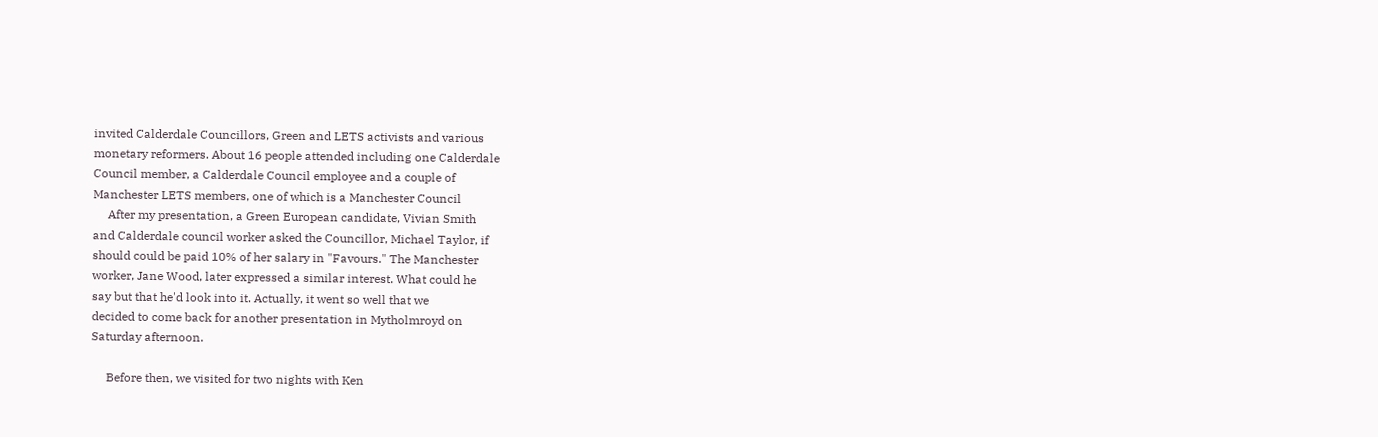invited Calderdale Councillors, Green and LETS activists and various
monetary reformers. About 16 people attended including one Calderdale
Council member, a Calderdale Council employee and a couple of
Manchester LETS members, one of which is a Manchester Council
     After my presentation, a Green European candidate, Vivian Smith
and Calderdale council worker asked the Councillor, Michael Taylor, if
should could be paid 10% of her salary in "Favours." The Manchester
worker, Jane Wood, later expressed a similar interest. What could he
say but that he'd look into it. Actually, it went so well that we
decided to come back for another presentation in Mytholmroyd on
Saturday afternoon.

     Before then, we visited for two nights with Ken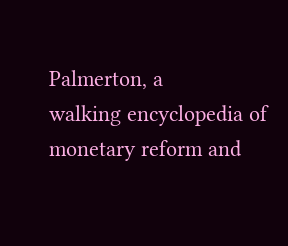Palmerton, a
walking encyclopedia of monetary reform and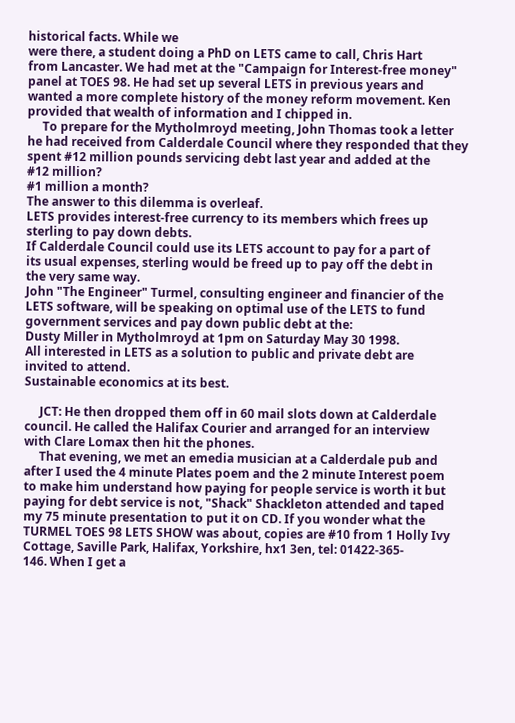historical facts. While we
were there, a student doing a PhD on LETS came to call, Chris Hart
from Lancaster. We had met at the "Campaign for Interest-free money"
panel at TOES 98. He had set up several LETS in previous years and
wanted a more complete history of the money reform movement. Ken
provided that wealth of information and I chipped in.
     To prepare for the Mytholmroyd meeting, John Thomas took a letter
he had received from Calderdale Council where they responded that they
spent #12 million pounds servicing debt last year and added at the
#12 million?
#1 million a month?
The answer to this dilemma is overleaf.
LETS provides interest-free currency to its members which frees up
sterling to pay down debts.
If Calderdale Council could use its LETS account to pay for a part of
its usual expenses, sterling would be freed up to pay off the debt in
the very same way.
John "The Engineer" Turmel, consulting engineer and financier of the
LETS software, will be speaking on optimal use of the LETS to fund
government services and pay down public debt at the:
Dusty Miller in Mytholmroyd at 1pm on Saturday May 30 1998.
All interested in LETS as a solution to public and private debt are
invited to attend.
Sustainable economics at its best.

     JCT: He then dropped them off in 60 mail slots down at Calderdale
council. He called the Halifax Courier and arranged for an interview
with Clare Lomax then hit the phones.
     That evening, we met an emedia musician at a Calderdale pub and
after I used the 4 minute Plates poem and the 2 minute Interest poem
to make him understand how paying for people service is worth it but
paying for debt service is not, "Shack" Shackleton attended and taped
my 75 minute presentation to put it on CD. If you wonder what the
TURMEL TOES 98 LETS SHOW was about, copies are #10 from 1 Holly Ivy
Cottage, Saville Park, Halifax, Yorkshire, hx1 3en, tel: 01422-365-
146. When I get a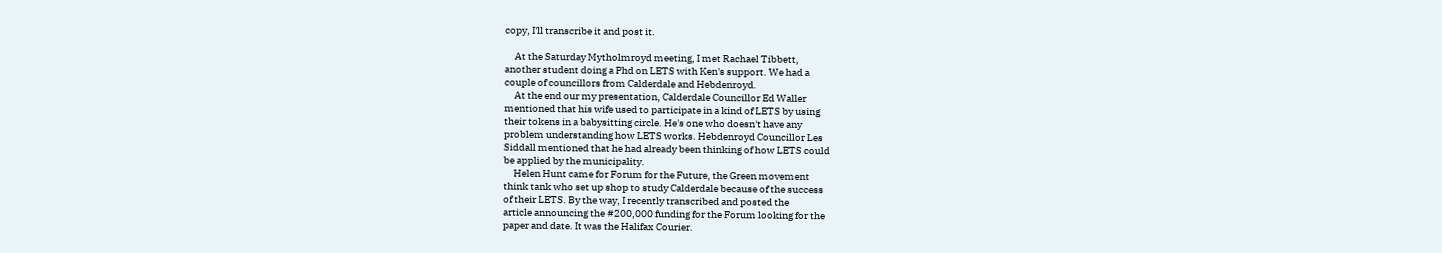copy, I'll transcribe it and post it.

     At the Saturday Mytholmroyd meeting, I met Rachael Tibbett,
another student doing a Phd on LETS with Ken's support. We had a
couple of councillors from Calderdale and Hebdenroyd.
     At the end our my presentation, Calderdale Councillor Ed Waller
mentioned that his wife used to participate in a kind of LETS by using
their tokens in a babysitting circle. He's one who doesn't have any
problem understanding how LETS works. Hebdenroyd Councillor Les
Siddall mentioned that he had already been thinking of how LETS could
be applied by the municipality.
     Helen Hunt came for Forum for the Future, the Green movement
think tank who set up shop to study Calderdale because of the success
of their LETS. By the way, I recently transcribed and posted the
article announcing the #200,000 funding for the Forum looking for the
paper and date. It was the Halifax Courier.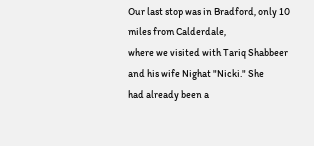Our last stop was in Bradford, only 10 miles from Calderdale,
where we visited with Tariq Shabbeer and his wife Nighat "Nicki." She
had already been a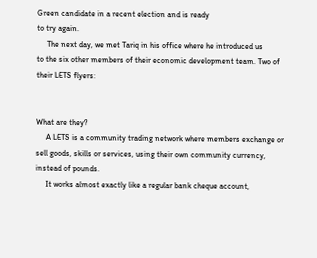Green candidate in a recent election and is ready
to try again.
     The next day, we met Tariq in his office where he introduced us
to the six other members of their economic development team. Two of
their LETS flyers:


What are they?
     A LETS is a community trading network where members exchange or
sell goods, skills or services, using their own community currency,
instead of pounds.
     It works almost exactly like a regular bank cheque account,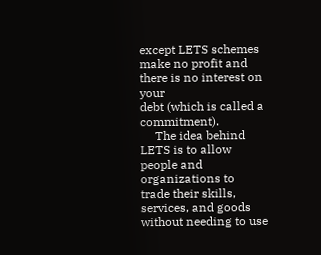except LETS schemes make no profit and there is no interest on your
debt (which is called a commitment).
     The idea behind LETS is to allow people and organizations to
trade their skills, services, and goods without needing to use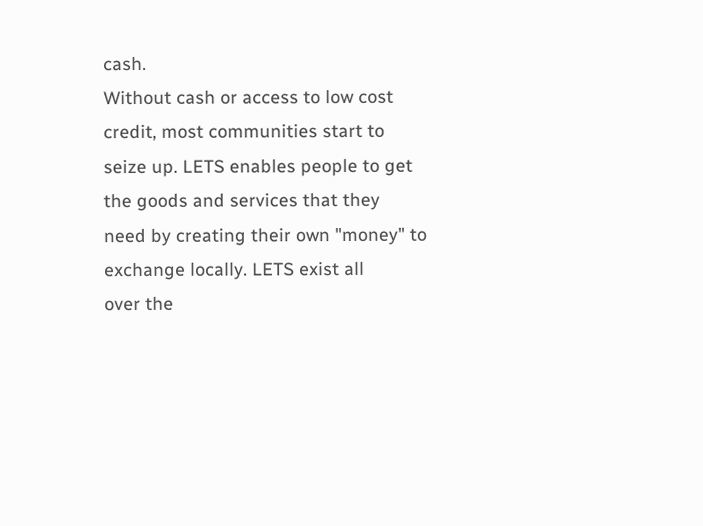cash.
Without cash or access to low cost credit, most communities start to
seize up. LETS enables people to get the goods and services that they
need by creating their own "money" to exchange locally. LETS exist all
over the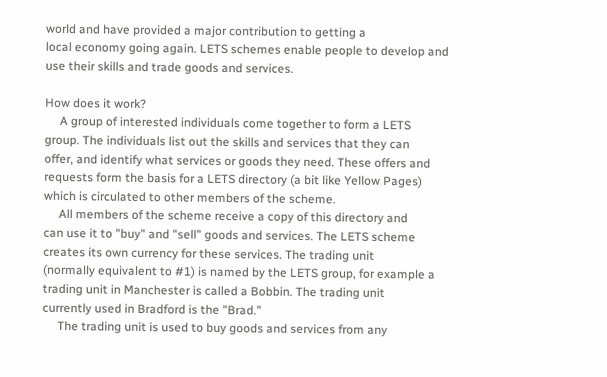world and have provided a major contribution to getting a
local economy going again. LETS schemes enable people to develop and
use their skills and trade goods and services.

How does it work?
     A group of interested individuals come together to form a LETS
group. The individuals list out the skills and services that they can
offer, and identify what services or goods they need. These offers and
requests form the basis for a LETS directory (a bit like Yellow Pages)
which is circulated to other members of the scheme.
     All members of the scheme receive a copy of this directory and
can use it to "buy" and "sell" goods and services. The LETS scheme
creates its own currency for these services. The trading unit
(normally equivalent to #1) is named by the LETS group, for example a
trading unit in Manchester is called a Bobbin. The trading unit
currently used in Bradford is the "Brad."
     The trading unit is used to buy goods and services from any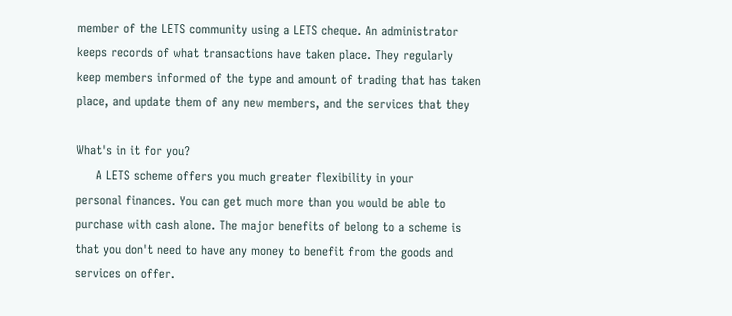member of the LETS community using a LETS cheque. An administrator
keeps records of what transactions have taken place. They regularly
keep members informed of the type and amount of trading that has taken
place, and update them of any new members, and the services that they

What's in it for you?
     A LETS scheme offers you much greater flexibility in your
personal finances. You can get much more than you would be able to
purchase with cash alone. The major benefits of belong to a scheme is
that you don't need to have any money to benefit from the goods and
services on offer.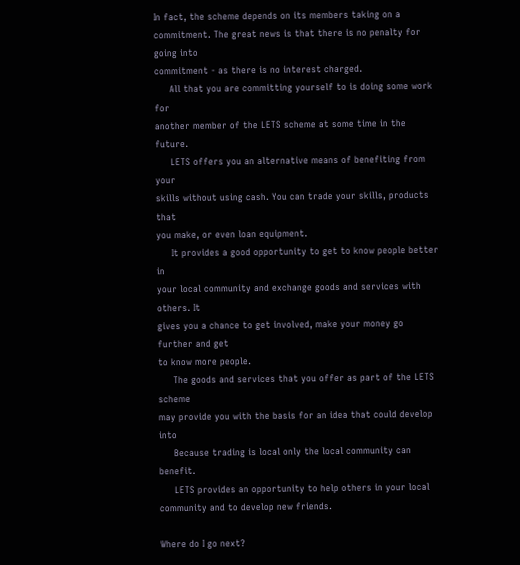In fact, the scheme depends on its members taking on a
commitment. The great news is that there is no penalty for going into
commitment - as there is no interest charged.
     All that you are committing yourself to is doing some work for
another member of the LETS scheme at some time in the future.
     LETS offers you an alternative means of benefiting from your
skills without using cash. You can trade your skills, products that
you make, or even loan equipment.
     It provides a good opportunity to get to know people better in
your local community and exchange goods and services with others. It
gives you a chance to get involved, make your money go further and get
to know more people.
     The goods and services that you offer as part of the LETS scheme
may provide you with the basis for an idea that could develop into
     Because trading is local only the local community can benefit.
     LETS provides an opportunity to help others in your local
community and to develop new friends.

Where do I go next?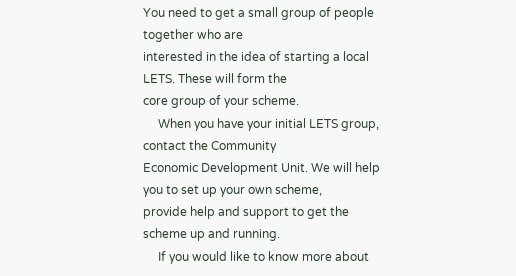You need to get a small group of people together who are
interested in the idea of starting a local LETS. These will form the
core group of your scheme.
     When you have your initial LETS group, contact the Community
Economic Development Unit. We will help you to set up your own scheme,
provide help and support to get the scheme up and running.
     If you would like to know more about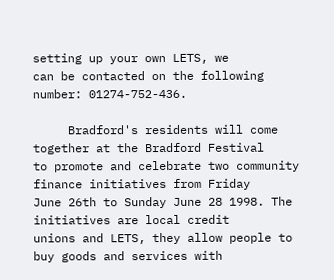setting up your own LETS, we
can be contacted on the following number: 01274-752-436.

     Bradford's residents will come together at the Bradford Festival
to promote and celebrate two community finance initiatives from Friday
June 26th to Sunday June 28 1998. The initiatives are local credit
unions and LETS, they allow people to buy goods and services with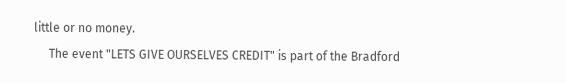little or no money.
     The event "LETS GIVE OURSELVES CREDIT" is part of the Bradford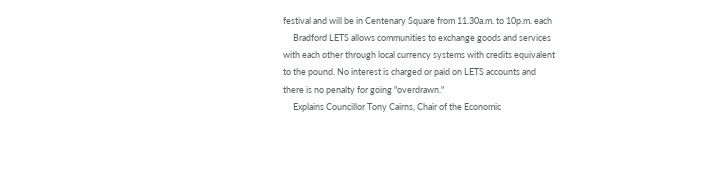festival and will be in Centenary Square from 11.30a.m. to 10p.m. each
     Bradford LETS allows communities to exchange goods and services
with each other through local currency systems with credits equivalent
to the pound. No interest is charged or paid on LETS accounts and
there is no penalty for going "overdrawn."
     Explains Councillor Tony Cairns, Chair of the Economic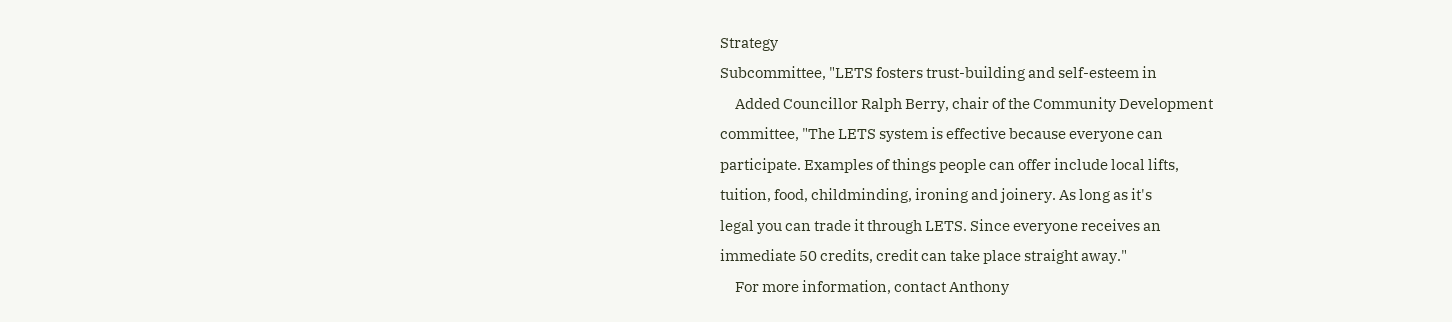Strategy
Subcommittee, "LETS fosters trust-building and self-esteem in
     Added Councillor Ralph Berry, chair of the Community Development
committee, "The LETS system is effective because everyone can
participate. Examples of things people can offer include local lifts,
tuition, food, childminding, ironing and joinery. As long as it's
legal you can trade it through LETS. Since everyone receives an
immediate 50 credits, credit can take place straight away."
     For more information, contact Anthony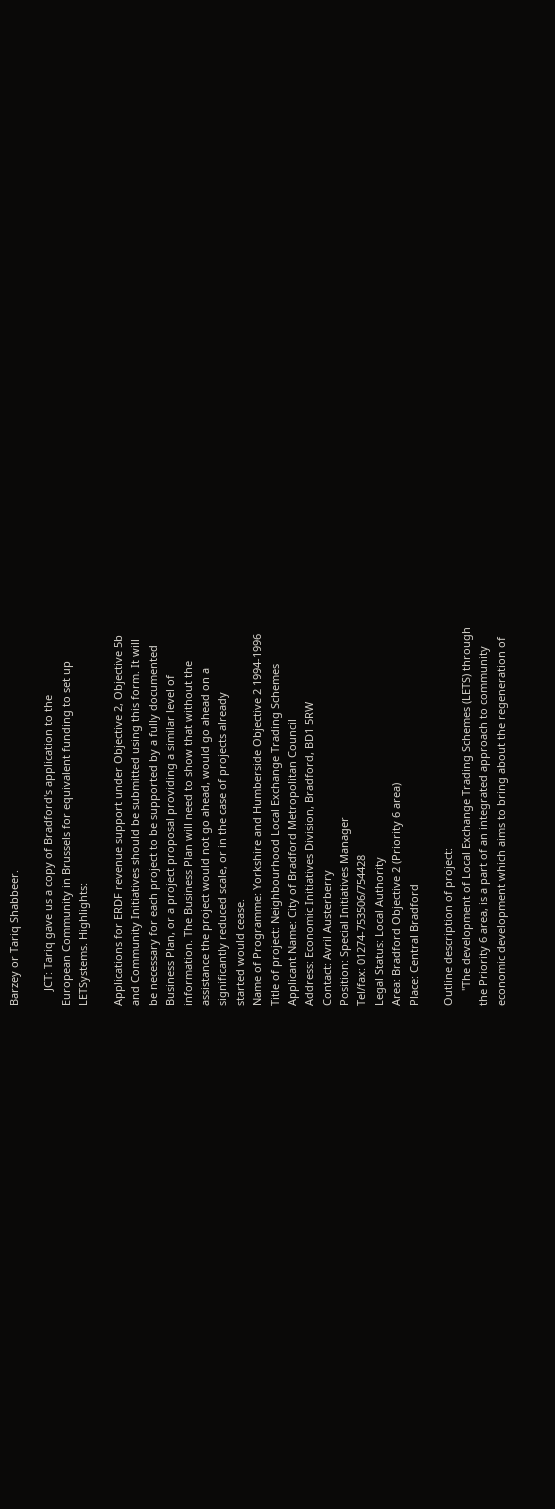Barzey or Tariq Shabbeer.

     JCT: Tariq gave us a copy of Bradford's application to the
European Community in Brussels for equivalent funding to set up
LETSystems. Highlights:

Applications for ERDF revenue support under Objective 2, Objective 5b
and Community Initiatives should be submitted using this form. It will
be necessary for each project to be supported by a fully documented
Business Plan, or a project proposal providing a similar level of
information. The Business Plan will need to show that without the
assistance the project would not go ahead, would go ahead on a
significantly reduced scale, or in the case of projects already
started would cease.
Name of Programme: Yorkshire and Humberside Objective 2 1994-1996
Title of project: Neighbourhood Local Exchange Trading Schemes
Applicant Name: City of Bradford Metropolitan Council
Address: Economic Initiatives Division, Bradford, BD1 5RW
Contact: Avril Austerberry
Position: Special Initiatives Manager
Tel/fax: 01274-753506/754428
Legal Status: Local Authority
Area: Bradford Objective 2 (Priority 6 area)
Place: Central Bradford

Outline description of project:
     "The development of Local Exchange Trading Schemes (LETS) through
the Priority 6 area, is a part of an integrated approach to community
economic development which aims to bring about the regeneration of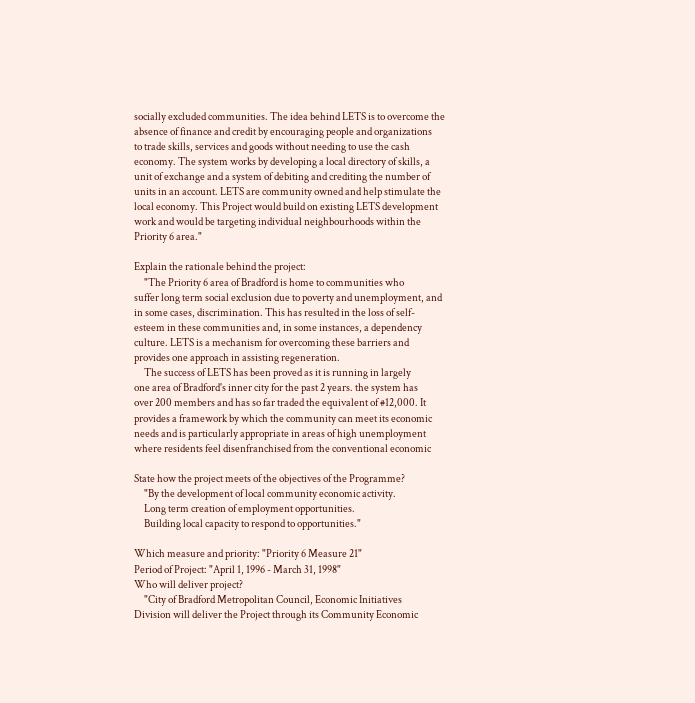socially excluded communities. The idea behind LETS is to overcome the
absence of finance and credit by encouraging people and organizations
to trade skills, services and goods without needing to use the cash
economy. The system works by developing a local directory of skills, a
unit of exchange and a system of debiting and crediting the number of
units in an account. LETS are community owned and help stimulate the
local economy. This Project would build on existing LETS development
work and would be targeting individual neighbourhoods within the
Priority 6 area."

Explain the rationale behind the project:
     "The Priority 6 area of Bradford is home to communities who
suffer long term social exclusion due to poverty and unemployment, and
in some cases, discrimination. This has resulted in the loss of self-
esteem in these communities and, in some instances, a dependency
culture. LETS is a mechanism for overcoming these barriers and
provides one approach in assisting regeneration.
     The success of LETS has been proved as it is running in largely
one area of Bradford's inner city for the past 2 years. the system has
over 200 members and has so far traded the equivalent of #12,000. It
provides a framework by which the community can meet its economic
needs and is particularly appropriate in areas of high unemployment
where residents feel disenfranchised from the conventional economic

State how the project meets of the objectives of the Programme?
     "By the development of local community economic activity.
     Long term creation of employment opportunities.
     Building local capacity to respond to opportunities."

Which measure and priority: "Priority 6 Measure 21"
Period of Project: "April 1, 1996 - March 31, 1998"
Who will deliver project?
     "City of Bradford Metropolitan Council, Economic Initiatives
Division will deliver the Project through its Community Economic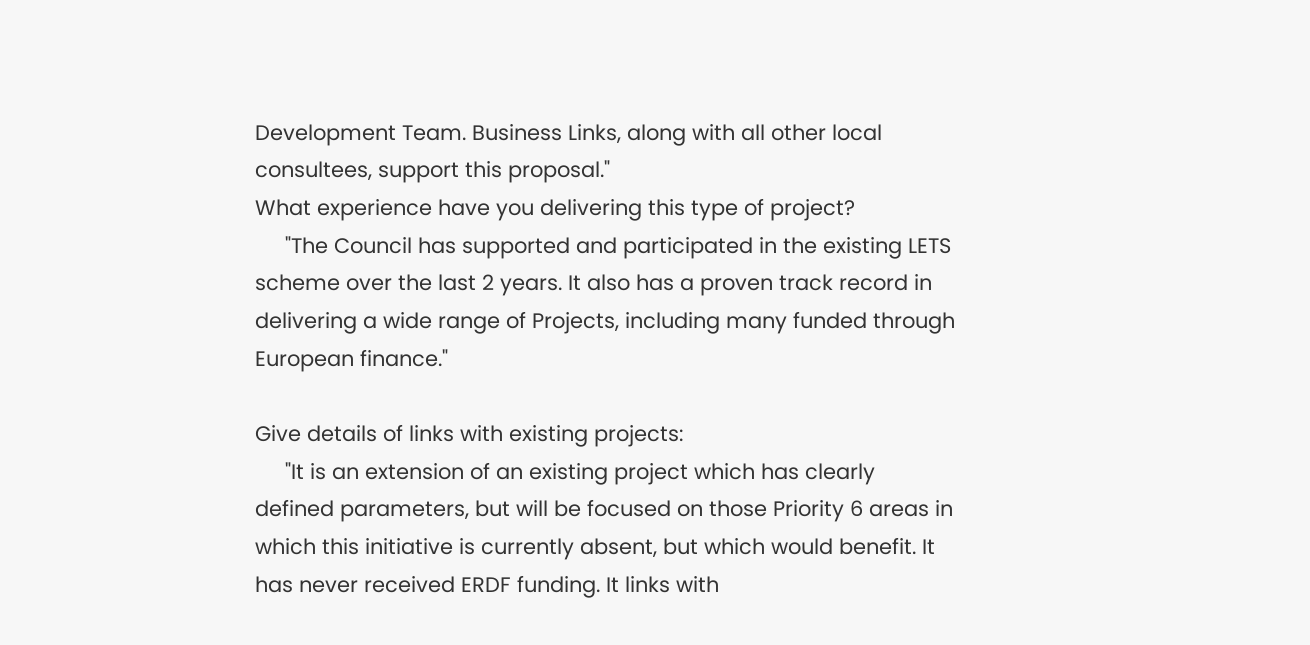Development Team. Business Links, along with all other local
consultees, support this proposal."
What experience have you delivering this type of project?
     "The Council has supported and participated in the existing LETS
scheme over the last 2 years. It also has a proven track record in
delivering a wide range of Projects, including many funded through
European finance."

Give details of links with existing projects:
     "It is an extension of an existing project which has clearly
defined parameters, but will be focused on those Priority 6 areas in
which this initiative is currently absent, but which would benefit. It
has never received ERDF funding. It links with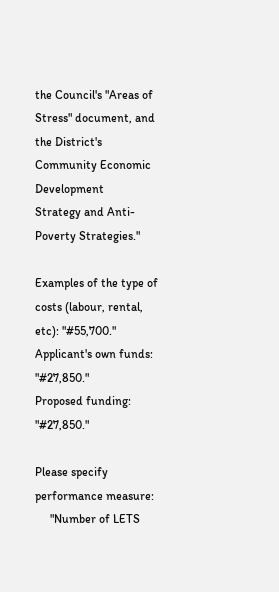the Council's "Areas of
Stress" document, and the District's Community Economic Development
Strategy and Anti-Poverty Strategies."

Examples of the type of costs (labour, rental, etc): "#55,700."
Applicant's own funds: "#27,850."
Proposed funding: "#27,850."

Please specify performance measure:
     "Number of LETS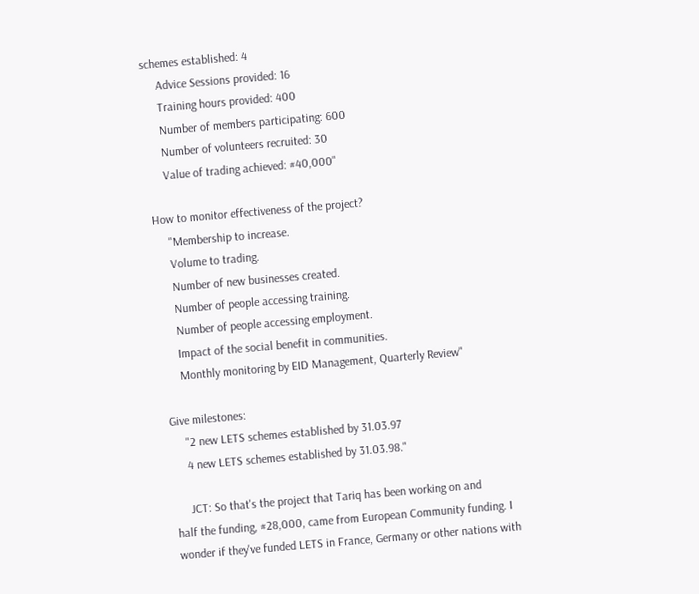schemes established: 4
     Advice Sessions provided: 16
     Training hours provided: 400
     Number of members participating: 600
     Number of volunteers recruited: 30
     Value of trading achieved: #40,000"

How to monitor effectiveness of the project?
     "Membership to increase.
     Volume to trading.
     Number of new businesses created.
     Number of people accessing training.
     Number of people accessing employment.
     Impact of the social benefit in communities.
     Monthly monitoring by EID Management, Quarterly Review"

Give milestones:
     "2 new LETS schemes established by 31.03.97
     4 new LETS schemes established by 31.03.98."

     JCT: So that's the project that Tariq has been working on and
half the funding, #28,000, came from European Community funding. I
wonder if they've funded LETS in France, Germany or other nations with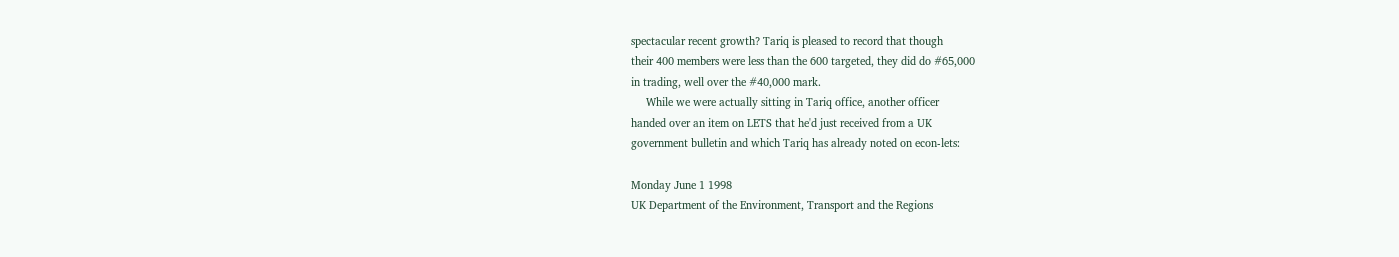spectacular recent growth? Tariq is pleased to record that though
their 400 members were less than the 600 targeted, they did do #65,000
in trading, well over the #40,000 mark.
     While we were actually sitting in Tariq office, another officer
handed over an item on LETS that he'd just received from a UK
government bulletin and which Tariq has already noted on econ-lets:

Monday June 1 1998
UK Department of the Environment, Transport and the Regions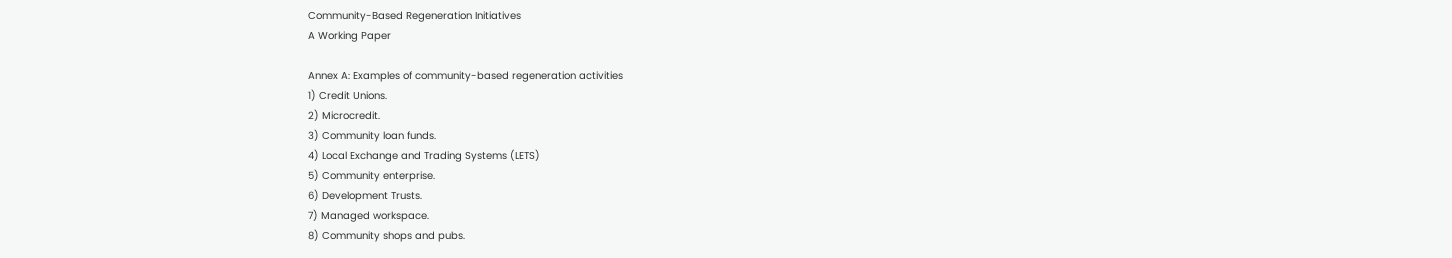Community-Based Regeneration Initiatives
A Working Paper

Annex A: Examples of community-based regeneration activities
1) Credit Unions.
2) Microcredit.
3) Community loan funds.
4) Local Exchange and Trading Systems (LETS)
5) Community enterprise.
6) Development Trusts.
7) Managed workspace.
8) Community shops and pubs.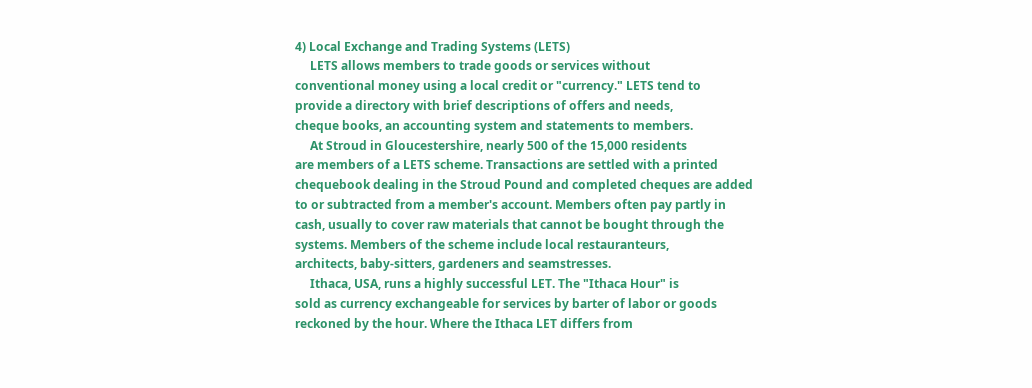4) Local Exchange and Trading Systems (LETS)
     LETS allows members to trade goods or services without
conventional money using a local credit or "currency." LETS tend to
provide a directory with brief descriptions of offers and needs,
cheque books, an accounting system and statements to members.
     At Stroud in Gloucestershire, nearly 500 of the 15,000 residents
are members of a LETS scheme. Transactions are settled with a printed
chequebook dealing in the Stroud Pound and completed cheques are added
to or subtracted from a member's account. Members often pay partly in
cash, usually to cover raw materials that cannot be bought through the
systems. Members of the scheme include local restauranteurs,
architects, baby-sitters, gardeners and seamstresses.
     Ithaca, USA, runs a highly successful LET. The "Ithaca Hour" is
sold as currency exchangeable for services by barter of labor or goods
reckoned by the hour. Where the Ithaca LET differs from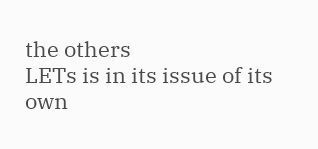the others
LETs is in its issue of its own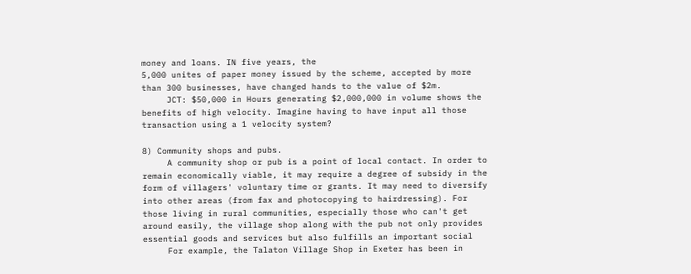money and loans. IN five years, the
5,000 unites of paper money issued by the scheme, accepted by more
than 300 businesses, have changed hands to the value of $2m.
     JCT: $50,000 in Hours generating $2,000,000 in volume shows the
benefits of high velocity. Imagine having to have input all those
transaction using a 1 velocity system?

8) Community shops and pubs.
     A community shop or pub is a point of local contact. In order to
remain economically viable, it may require a degree of subsidy in the
form of villagers' voluntary time or grants. It may need to diversify
into other areas (from fax and photocopying to hairdressing). For
those living in rural communities, especially those who can't get
around easily, the village shop along with the pub not only provides
essential goods and services but also fulfills an important social
     For example, the Talaton Village Shop in Exeter has been in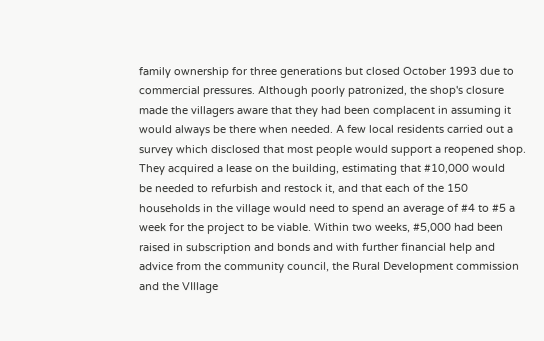family ownership for three generations but closed October 1993 due to
commercial pressures. Although poorly patronized, the shop's closure
made the villagers aware that they had been complacent in assuming it
would always be there when needed. A few local residents carried out a
survey which disclosed that most people would support a reopened shop.
They acquired a lease on the building, estimating that #10,000 would
be needed to refurbish and restock it, and that each of the 150
households in the village would need to spend an average of #4 to #5 a
week for the project to be viable. Within two weeks, #5,000 had been
raised in subscription and bonds and with further financial help and
advice from the community council, the Rural Development commission
and the VIllage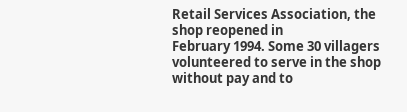Retail Services Association, the shop reopened in
February 1994. Some 30 villagers volunteered to serve in the shop
without pay and to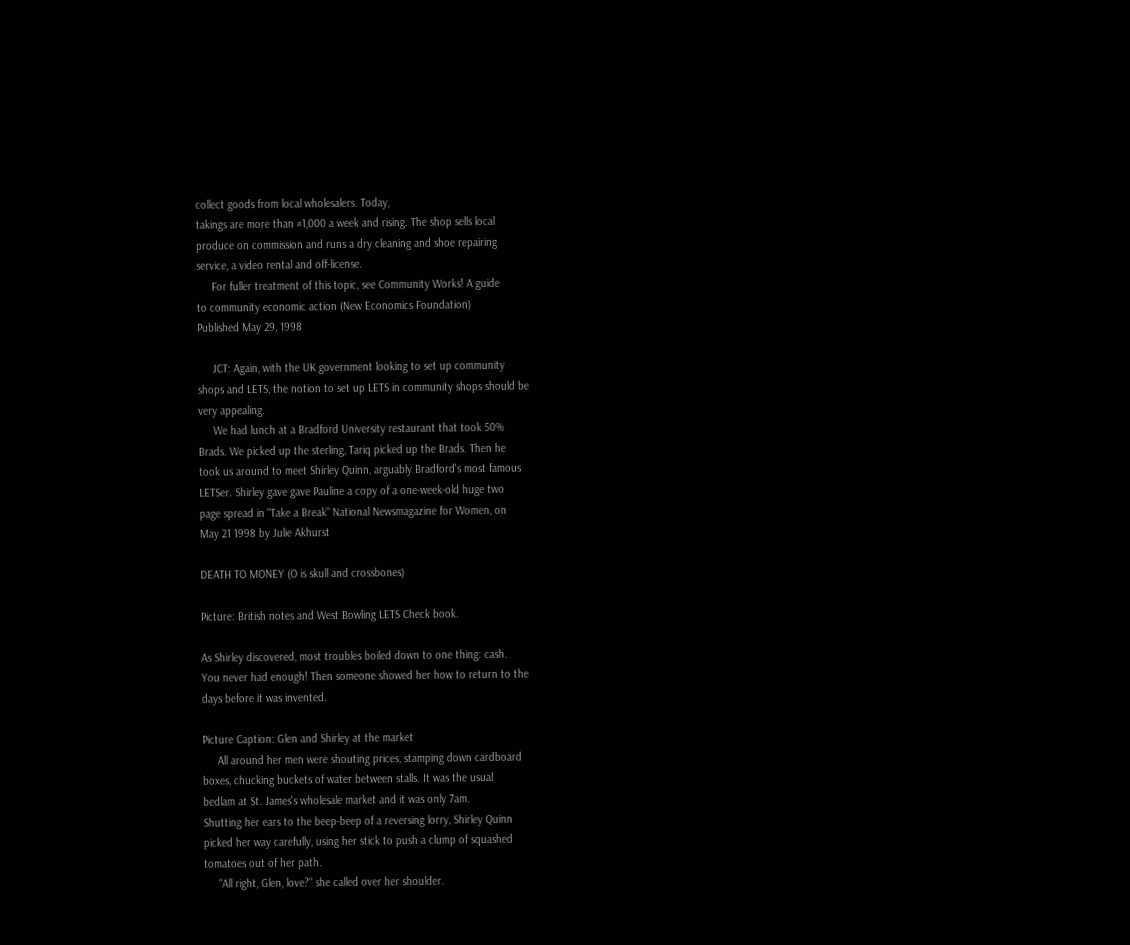collect goods from local wholesalers. Today,
takings are more than #1,000 a week and rising. The shop sells local
produce on commission and runs a dry cleaning and shoe repairing
service, a video rental and off-license.
     For fuller treatment of this topic, see Community Works! A guide
to community economic action (New Economics Foundation)
Published May 29, 1998

     JCT: Again, with the UK government looking to set up community
shops and LETS, the notion to set up LETS in community shops should be
very appealing.
     We had lunch at a Bradford University restaurant that took 50%
Brads. We picked up the sterling, Tariq picked up the Brads. Then he
took us around to meet Shirley Quinn, arguably Bradford's most famous
LETSer. Shirley gave gave Pauline a copy of a one-week-old huge two
page spread in "Take a Break" National Newsmagazine for Women, on
May 21 1998 by Julie Akhurst

DEATH TO MONEY (O is skull and crossbones)

Picture: British notes and West Bowling LETS Check book.

As Shirley discovered, most troubles boiled down to one thing: cash.
You never had enough! Then someone showed her how to return to the
days before it was invented.

Picture Caption: Glen and Shirley at the market
     All around her men were shouting prices, stamping down cardboard
boxes, chucking buckets of water between stalls. It was the usual
bedlam at St. James's wholesale market and it was only 7am.
Shutting her ears to the beep-beep of a reversing lorry, Shirley Quinn
picked her way carefully, using her stick to push a clump of squashed
tomatoes out of her path.
     "All right, Glen, love?" she called over her shoulder.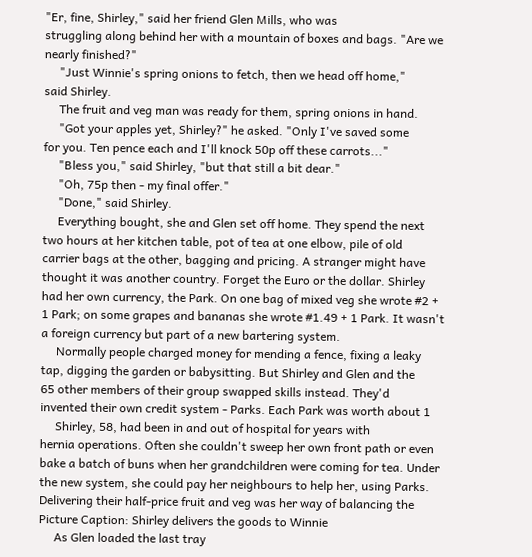"Er, fine, Shirley," said her friend Glen Mills, who was
struggling along behind her with a mountain of boxes and bags. "Are we
nearly finished?"
     "Just Winnie's spring onions to fetch, then we head off home,"
said Shirley.
     The fruit and veg man was ready for them, spring onions in hand.
     "Got your apples yet, Shirley?" he asked. "Only I've saved some
for you. Ten pence each and I'll knock 50p off these carrots..."
     "Bless you," said Shirley, "but that still a bit dear."
     "Oh, 75p then - my final offer."
     "Done," said Shirley.
     Everything bought, she and Glen set off home. They spend the next
two hours at her kitchen table, pot of tea at one elbow, pile of old
carrier bags at the other, bagging and pricing. A stranger might have
thought it was another country. Forget the Euro or the dollar. Shirley
had her own currency, the Park. On one bag of mixed veg she wrote #2 +
1 Park; on some grapes and bananas she wrote #1.49 + 1 Park. It wasn't
a foreign currency but part of a new bartering system.
     Normally people charged money for mending a fence, fixing a leaky
tap, digging the garden or babysitting. But Shirley and Glen and the
65 other members of their group swapped skills instead. They'd
invented their own credit system - Parks. Each Park was worth about 1
     Shirley, 58, had been in and out of hospital for years with
hernia operations. Often she couldn't sweep her own front path or even
bake a batch of buns when her grandchildren were coming for tea. Under
the new system, she could pay her neighbours to help her, using Parks.
Delivering their half-price fruit and veg was her way of balancing the
Picture Caption: Shirley delivers the goods to Winnie
     As Glen loaded the last tray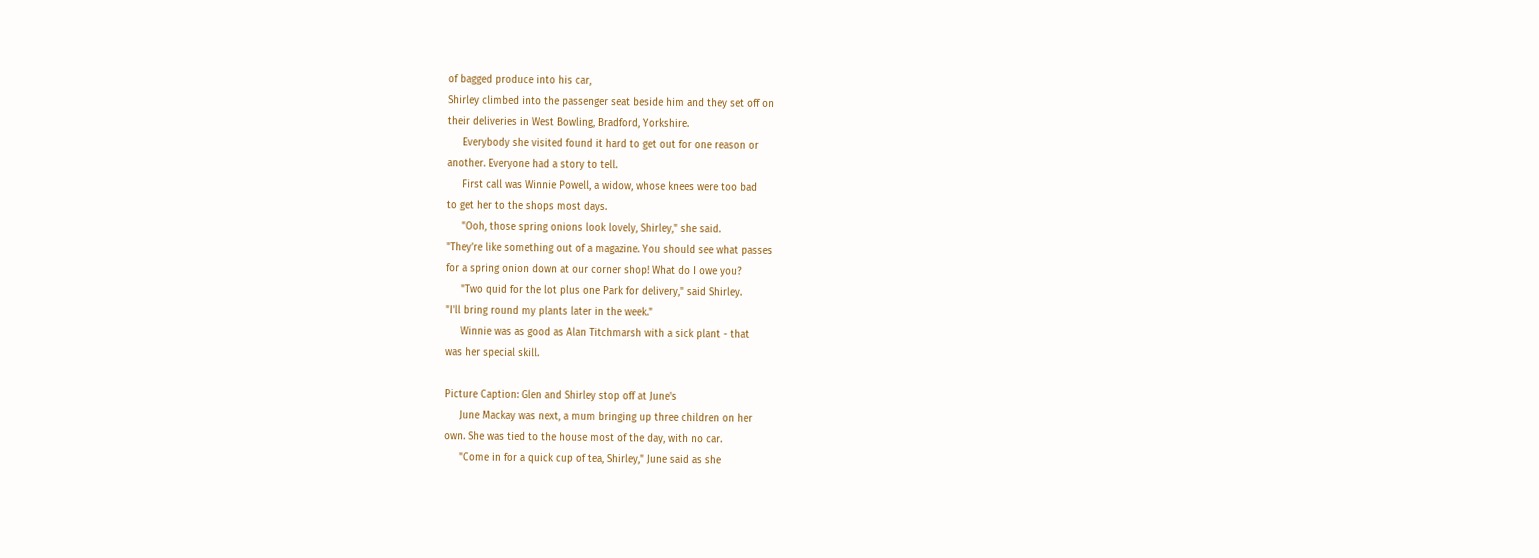of bagged produce into his car,
Shirley climbed into the passenger seat beside him and they set off on
their deliveries in West Bowling, Bradford, Yorkshire.
     Everybody she visited found it hard to get out for one reason or
another. Everyone had a story to tell.
     First call was Winnie Powell, a widow, whose knees were too bad
to get her to the shops most days.
     "Ooh, those spring onions look lovely, Shirley," she said.
"They're like something out of a magazine. You should see what passes
for a spring onion down at our corner shop! What do I owe you?
     "Two quid for the lot plus one Park for delivery," said Shirley.
"I'll bring round my plants later in the week."
     Winnie was as good as Alan Titchmarsh with a sick plant - that
was her special skill.

Picture Caption: Glen and Shirley stop off at June's
     June Mackay was next, a mum bringing up three children on her
own. She was tied to the house most of the day, with no car.
     "Come in for a quick cup of tea, Shirley," June said as she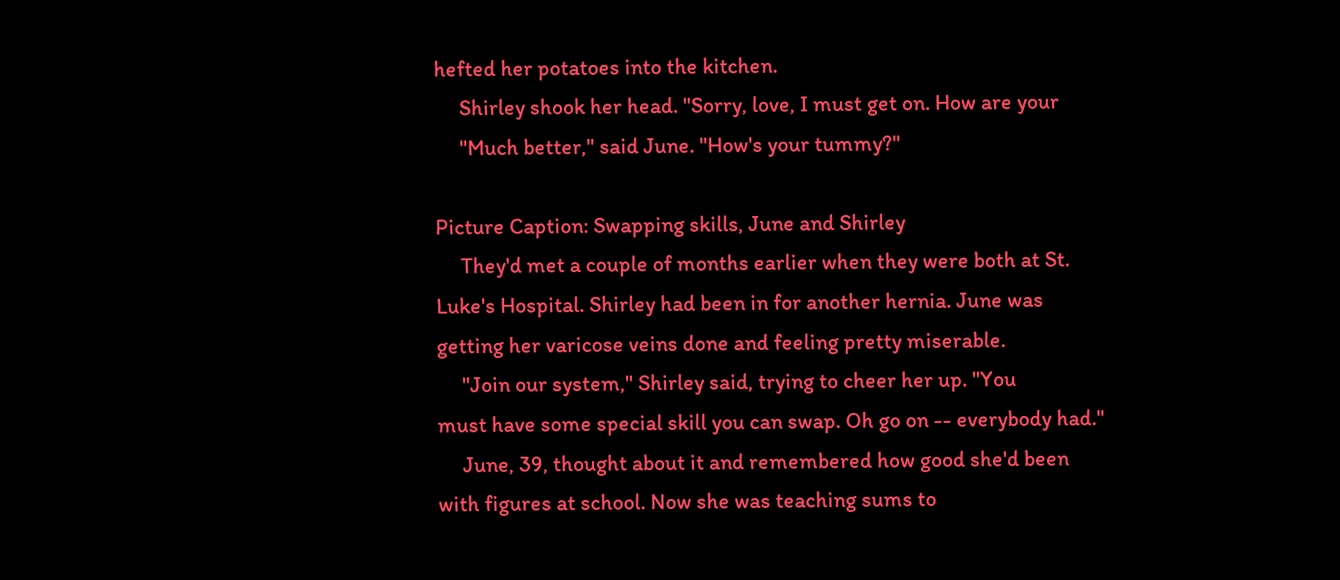hefted her potatoes into the kitchen.
     Shirley shook her head. "Sorry, love, I must get on. How are your
     "Much better," said June. "How's your tummy?"

Picture Caption: Swapping skills, June and Shirley
     They'd met a couple of months earlier when they were both at St.
Luke's Hospital. Shirley had been in for another hernia. June was
getting her varicose veins done and feeling pretty miserable.
     "Join our system," Shirley said, trying to cheer her up. "You
must have some special skill you can swap. Oh go on -- everybody had."
     June, 39, thought about it and remembered how good she'd been
with figures at school. Now she was teaching sums to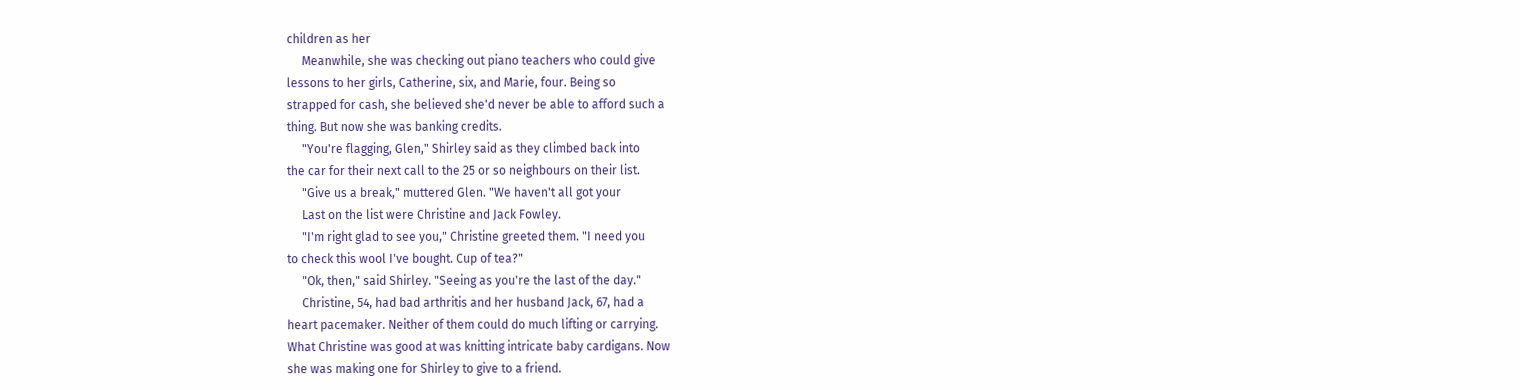children as her
     Meanwhile, she was checking out piano teachers who could give
lessons to her girls, Catherine, six, and Marie, four. Being so
strapped for cash, she believed she'd never be able to afford such a
thing. But now she was banking credits.
     "You're flagging, Glen," Shirley said as they climbed back into
the car for their next call to the 25 or so neighbours on their list.
     "Give us a break," muttered Glen. "We haven't all got your
     Last on the list were Christine and Jack Fowley.
     "I'm right glad to see you," Christine greeted them. "I need you
to check this wool I've bought. Cup of tea?"
     "Ok, then," said Shirley. "Seeing as you're the last of the day."
     Christine, 54, had bad arthritis and her husband Jack, 67, had a
heart pacemaker. Neither of them could do much lifting or carrying.
What Christine was good at was knitting intricate baby cardigans. Now
she was making one for Shirley to give to a friend.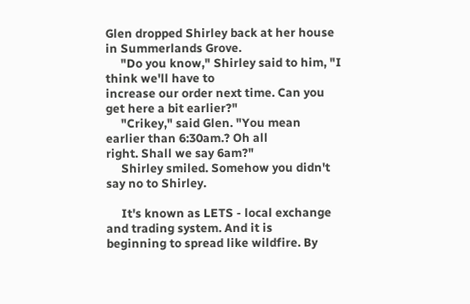Glen dropped Shirley back at her house in Summerlands Grove.
     "Do you know," Shirley said to him, "I think we'll have to
increase our order next time. Can you get here a bit earlier?"
     "Crikey," said Glen. "You mean earlier than 6:30am.? Oh all
right. Shall we say 6am?"
     Shirley smiled. Somehow you didn't say no to Shirley.

     It's known as LETS - local exchange and trading system. And it is
beginning to spread like wildfire. By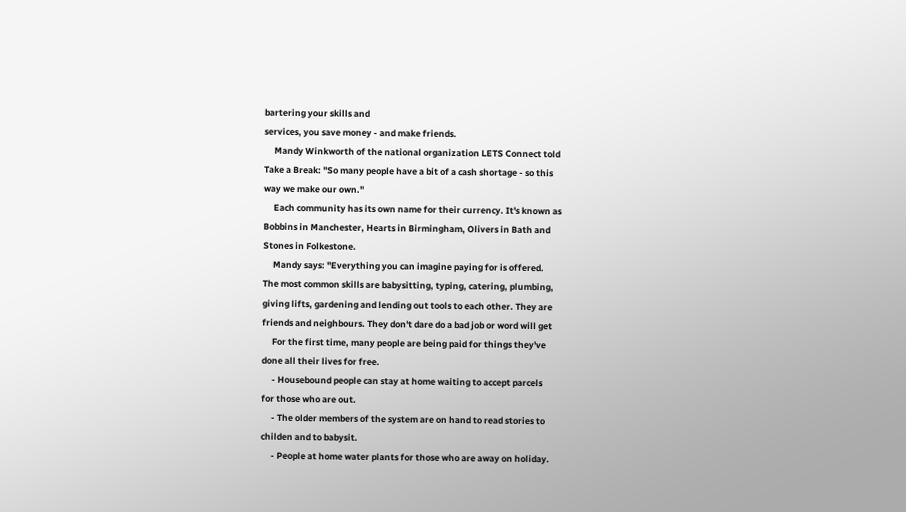bartering your skills and
services, you save money - and make friends.
     Mandy Winkworth of the national organization LETS Connect told
Take a Break: "So many people have a bit of a cash shortage - so this
way we make our own."
     Each community has its own name for their currency. It's known as
Bobbins in Manchester, Hearts in Birmingham, Olivers in Bath and
Stones in Folkestone.
     Mandy says: "Everything you can imagine paying for is offered.
The most common skills are babysitting, typing, catering, plumbing,
giving lifts, gardening and lending out tools to each other. They are
friends and neighbours. They don't dare do a bad job or word will get
     For the first time, many people are being paid for things they've
done all their lives for free.
     - Housebound people can stay at home waiting to accept parcels
for those who are out.
     - The older members of the system are on hand to read stories to
childen and to babysit.
     - People at home water plants for those who are away on holiday.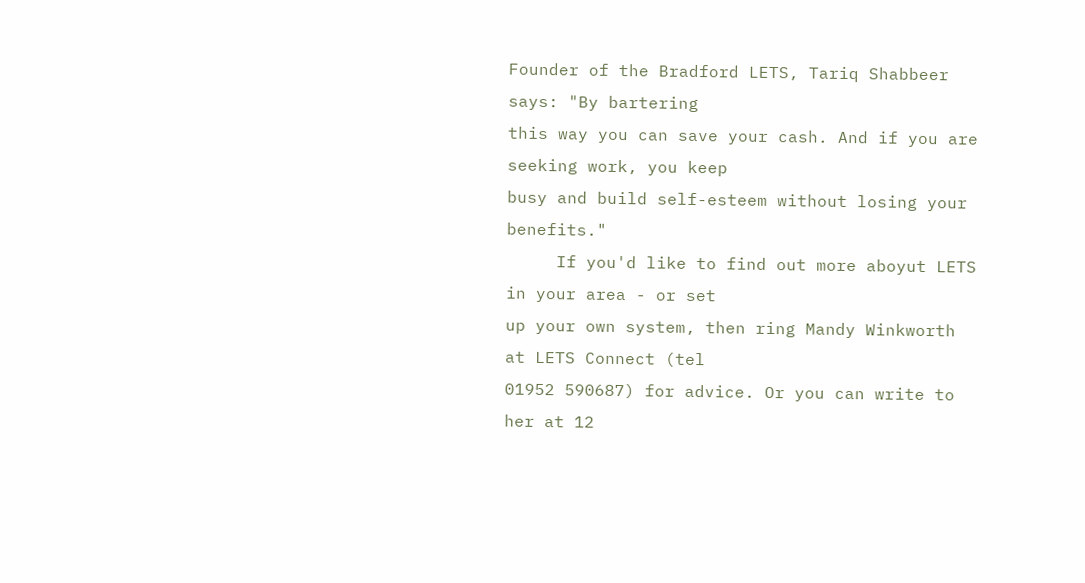Founder of the Bradford LETS, Tariq Shabbeer says: "By bartering
this way you can save your cash. And if you are seeking work, you keep
busy and build self-esteem without losing your benefits."
     If you'd like to find out more aboyut LETS in your area - or set
up your own system, then ring Mandy Winkworth at LETS Connect (tel
01952 590687) for advice. Or you can write to her at 12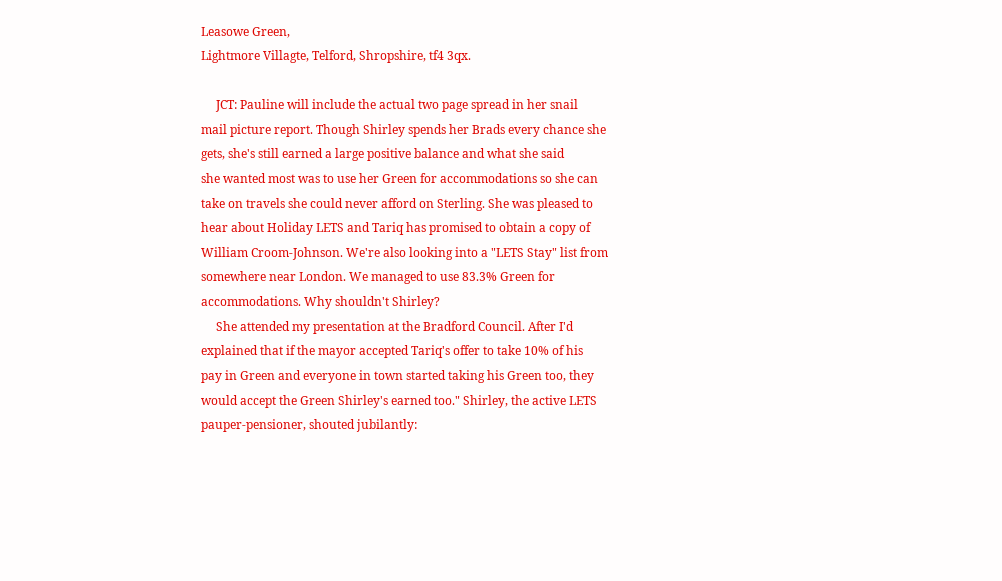Leasowe Green,
Lightmore Villagte, Telford, Shropshire, tf4 3qx.

     JCT: Pauline will include the actual two page spread in her snail
mail picture report. Though Shirley spends her Brads every chance she
gets, she's still earned a large positive balance and what she said
she wanted most was to use her Green for accommodations so she can
take on travels she could never afford on Sterling. She was pleased to
hear about Holiday LETS and Tariq has promised to obtain a copy of
William Croom-Johnson. We're also looking into a "LETS Stay" list from
somewhere near London. We managed to use 83.3% Green for
accommodations. Why shouldn't Shirley?
     She attended my presentation at the Bradford Council. After I'd
explained that if the mayor accepted Tariq's offer to take 10% of his
pay in Green and everyone in town started taking his Green too, they
would accept the Green Shirley's earned too." Shirley, the active LETS
pauper-pensioner, shouted jubilantly: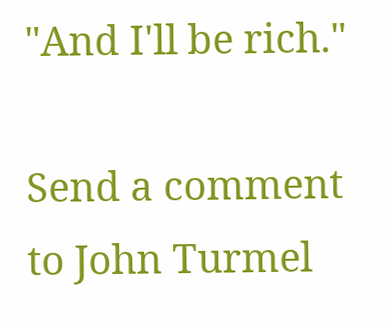"And I'll be rich."

Send a comment to John Turmel